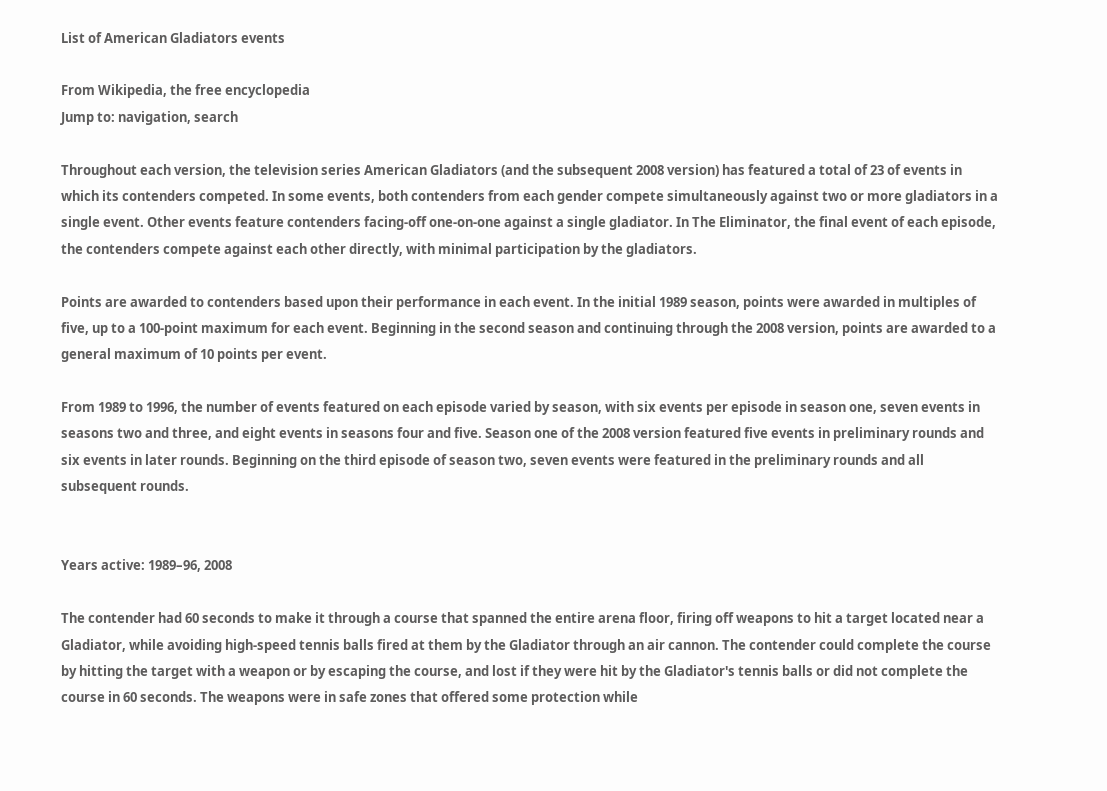List of American Gladiators events

From Wikipedia, the free encyclopedia
Jump to: navigation, search

Throughout each version, the television series American Gladiators (and the subsequent 2008 version) has featured a total of 23 of events in which its contenders competed. In some events, both contenders from each gender compete simultaneously against two or more gladiators in a single event. Other events feature contenders facing-off one-on-one against a single gladiator. In The Eliminator, the final event of each episode, the contenders compete against each other directly, with minimal participation by the gladiators.

Points are awarded to contenders based upon their performance in each event. In the initial 1989 season, points were awarded in multiples of five, up to a 100-point maximum for each event. Beginning in the second season and continuing through the 2008 version, points are awarded to a general maximum of 10 points per event.

From 1989 to 1996, the number of events featured on each episode varied by season, with six events per episode in season one, seven events in seasons two and three, and eight events in seasons four and five. Season one of the 2008 version featured five events in preliminary rounds and six events in later rounds. Beginning on the third episode of season two, seven events were featured in the preliminary rounds and all subsequent rounds.


Years active: 1989–96, 2008

The contender had 60 seconds to make it through a course that spanned the entire arena floor, firing off weapons to hit a target located near a Gladiator, while avoiding high-speed tennis balls fired at them by the Gladiator through an air cannon. The contender could complete the course by hitting the target with a weapon or by escaping the course, and lost if they were hit by the Gladiator's tennis balls or did not complete the course in 60 seconds. The weapons were in safe zones that offered some protection while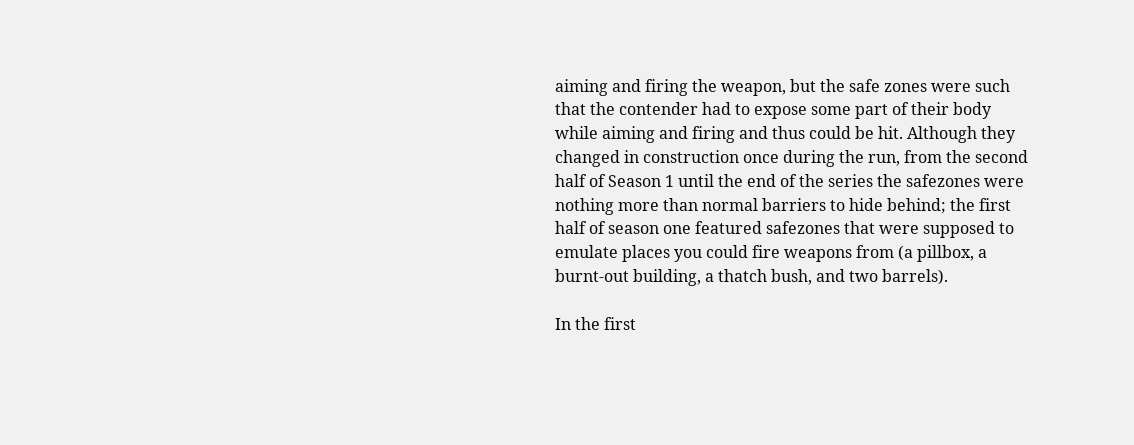aiming and firing the weapon, but the safe zones were such that the contender had to expose some part of their body while aiming and firing and thus could be hit. Although they changed in construction once during the run, from the second half of Season 1 until the end of the series the safezones were nothing more than normal barriers to hide behind; the first half of season one featured safezones that were supposed to emulate places you could fire weapons from (a pillbox, a burnt-out building, a thatch bush, and two barrels).

In the first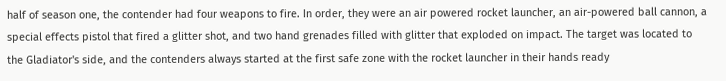half of season one, the contender had four weapons to fire. In order, they were an air powered rocket launcher, an air-powered ball cannon, a special effects pistol that fired a glitter shot, and two hand grenades filled with glitter that exploded on impact. The target was located to the Gladiator's side, and the contenders always started at the first safe zone with the rocket launcher in their hands ready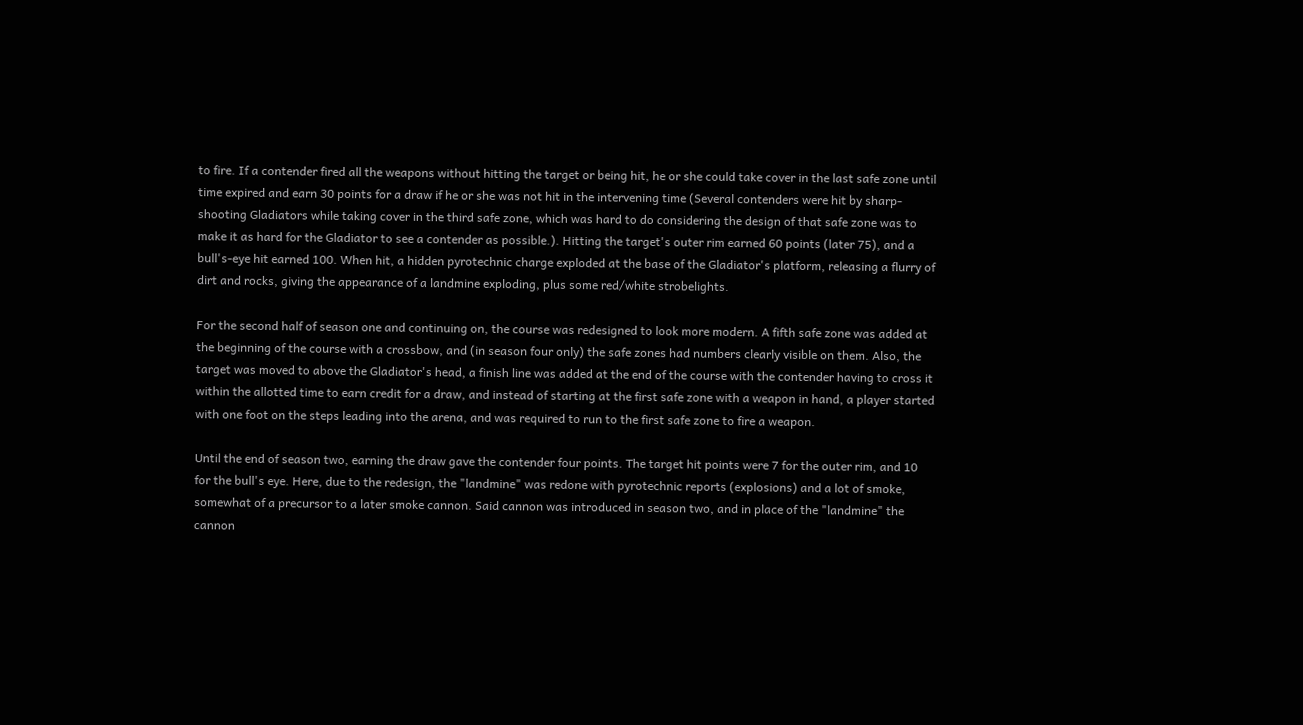to fire. If a contender fired all the weapons without hitting the target or being hit, he or she could take cover in the last safe zone until time expired and earn 30 points for a draw if he or she was not hit in the intervening time (Several contenders were hit by sharp-shooting Gladiators while taking cover in the third safe zone, which was hard to do considering the design of that safe zone was to make it as hard for the Gladiator to see a contender as possible.). Hitting the target's outer rim earned 60 points (later 75), and a bull's-eye hit earned 100. When hit, a hidden pyrotechnic charge exploded at the base of the Gladiator's platform, releasing a flurry of dirt and rocks, giving the appearance of a landmine exploding, plus some red/white strobelights.

For the second half of season one and continuing on, the course was redesigned to look more modern. A fifth safe zone was added at the beginning of the course with a crossbow, and (in season four only) the safe zones had numbers clearly visible on them. Also, the target was moved to above the Gladiator's head, a finish line was added at the end of the course with the contender having to cross it within the allotted time to earn credit for a draw, and instead of starting at the first safe zone with a weapon in hand, a player started with one foot on the steps leading into the arena, and was required to run to the first safe zone to fire a weapon.

Until the end of season two, earning the draw gave the contender four points. The target hit points were 7 for the outer rim, and 10 for the bull's eye. Here, due to the redesign, the "landmine" was redone with pyrotechnic reports (explosions) and a lot of smoke, somewhat of a precursor to a later smoke cannon. Said cannon was introduced in season two, and in place of the "landmine" the cannon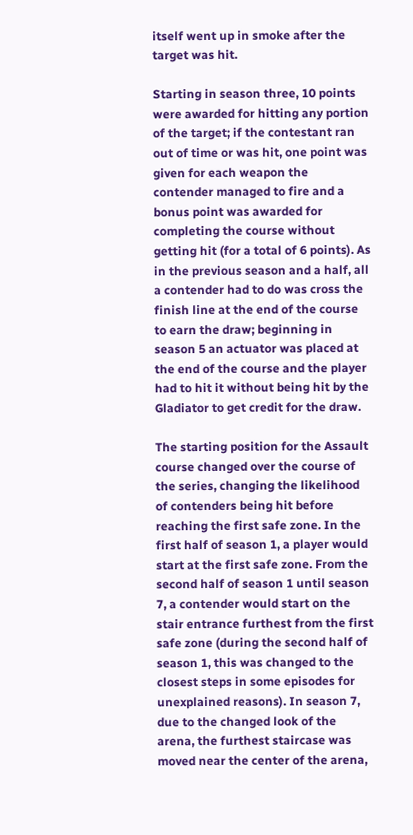itself went up in smoke after the target was hit.

Starting in season three, 10 points were awarded for hitting any portion of the target; if the contestant ran out of time or was hit, one point was given for each weapon the contender managed to fire and a bonus point was awarded for completing the course without getting hit (for a total of 6 points). As in the previous season and a half, all a contender had to do was cross the finish line at the end of the course to earn the draw; beginning in season 5 an actuator was placed at the end of the course and the player had to hit it without being hit by the Gladiator to get credit for the draw.

The starting position for the Assault course changed over the course of the series, changing the likelihood of contenders being hit before reaching the first safe zone. In the first half of season 1, a player would start at the first safe zone. From the second half of season 1 until season 7, a contender would start on the stair entrance furthest from the first safe zone (during the second half of season 1, this was changed to the closest steps in some episodes for unexplained reasons). In season 7, due to the changed look of the arena, the furthest staircase was moved near the center of the arena,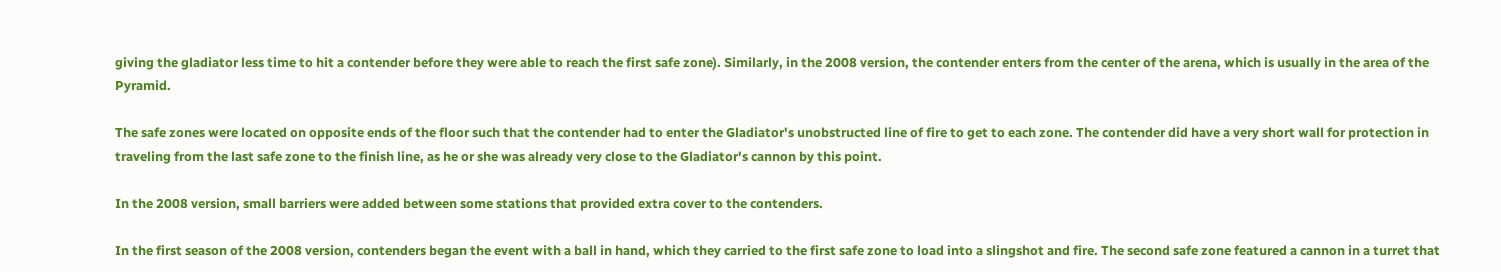giving the gladiator less time to hit a contender before they were able to reach the first safe zone). Similarly, in the 2008 version, the contender enters from the center of the arena, which is usually in the area of the Pyramid.

The safe zones were located on opposite ends of the floor such that the contender had to enter the Gladiator's unobstructed line of fire to get to each zone. The contender did have a very short wall for protection in traveling from the last safe zone to the finish line, as he or she was already very close to the Gladiator's cannon by this point.

In the 2008 version, small barriers were added between some stations that provided extra cover to the contenders.

In the first season of the 2008 version, contenders began the event with a ball in hand, which they carried to the first safe zone to load into a slingshot and fire. The second safe zone featured a cannon in a turret that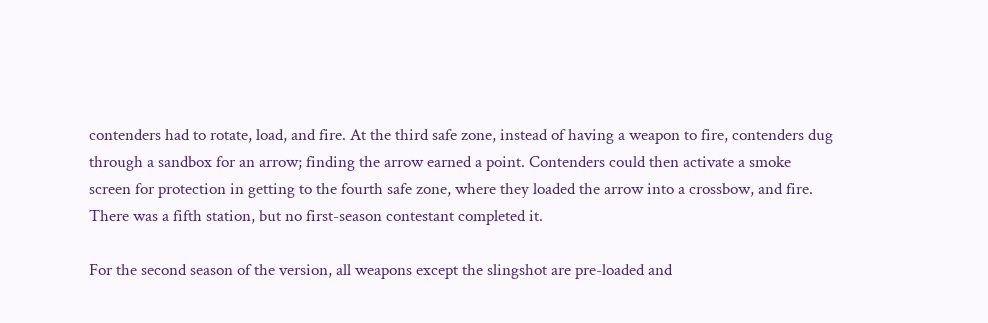contenders had to rotate, load, and fire. At the third safe zone, instead of having a weapon to fire, contenders dug through a sandbox for an arrow; finding the arrow earned a point. Contenders could then activate a smoke screen for protection in getting to the fourth safe zone, where they loaded the arrow into a crossbow, and fire. There was a fifth station, but no first-season contestant completed it.

For the second season of the version, all weapons except the slingshot are pre-loaded and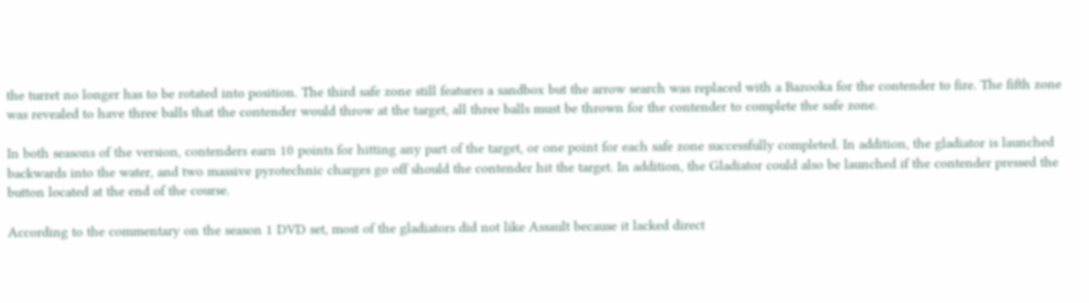the turret no longer has to be rotated into position. The third safe zone still features a sandbox but the arrow search was replaced with a Bazooka for the contender to fire. The fifth zone was revealed to have three balls that the contender would throw at the target, all three balls must be thrown for the contender to complete the safe zone.

In both seasons of the version, contenders earn 10 points for hitting any part of the target, or one point for each safe zone successfully completed. In addition, the gladiator is launched backwards into the water, and two massive pyrotechnic charges go off should the contender hit the target. In addition, the Gladiator could also be launched if the contender pressed the button located at the end of the course.

According to the commentary on the season 1 DVD set, most of the gladiators did not like Assault because it lacked direct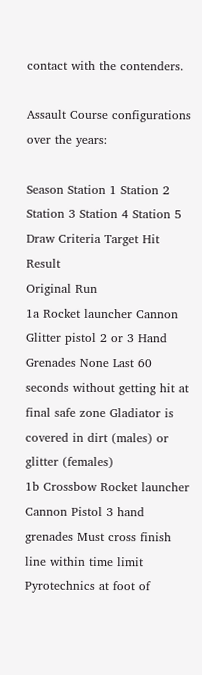contact with the contenders.

Assault Course configurations over the years:

Season Station 1 Station 2 Station 3 Station 4 Station 5 Draw Criteria Target Hit Result
Original Run
1a Rocket launcher Cannon Glitter pistol 2 or 3 Hand Grenades None Last 60 seconds without getting hit at final safe zone Gladiator is covered in dirt (males) or glitter (females)
1b Crossbow Rocket launcher Cannon Pistol 3 hand grenades Must cross finish line within time limit Pyrotechnics at foot of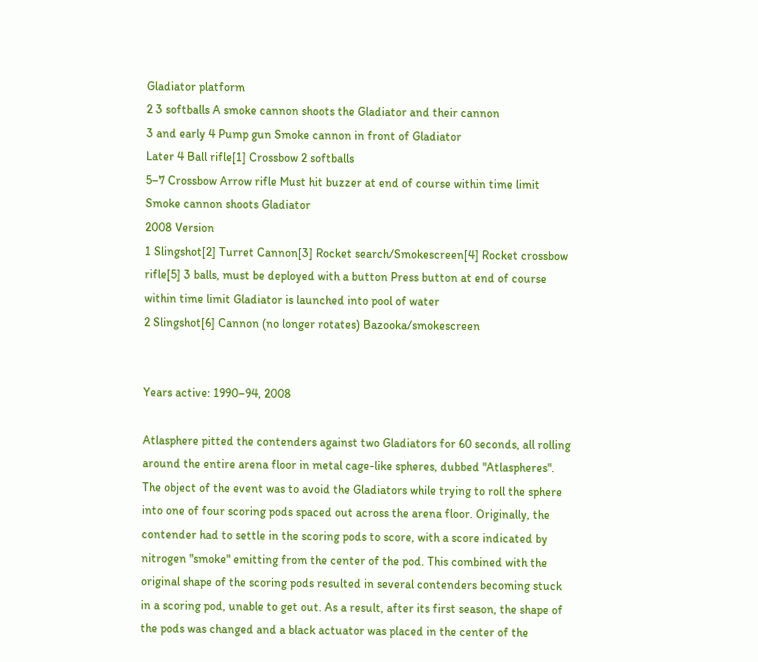Gladiator platform
2 3 softballs A smoke cannon shoots the Gladiator and their cannon
3 and early 4 Pump gun Smoke cannon in front of Gladiator
Later 4 Ball rifle[1] Crossbow 2 softballs
5–7 Crossbow Arrow rifle Must hit buzzer at end of course within time limit Smoke cannon shoots Gladiator
2008 Version
1 Slingshot[2] Turret Cannon[3] Rocket search/Smokescreen[4] Rocket crossbow rifle[5] 3 balls, must be deployed with a button Press button at end of course within time limit Gladiator is launched into pool of water
2 Slingshot[6] Cannon (no longer rotates) Bazooka/smokescreen


Years active: 1990–94, 2008

Atlasphere pitted the contenders against two Gladiators for 60 seconds, all rolling around the entire arena floor in metal cage-like spheres, dubbed "Atlaspheres". The object of the event was to avoid the Gladiators while trying to roll the sphere into one of four scoring pods spaced out across the arena floor. Originally, the contender had to settle in the scoring pods to score, with a score indicated by nitrogen "smoke" emitting from the center of the pod. This combined with the original shape of the scoring pods resulted in several contenders becoming stuck in a scoring pod, unable to get out. As a result, after its first season, the shape of the pods was changed and a black actuator was placed in the center of the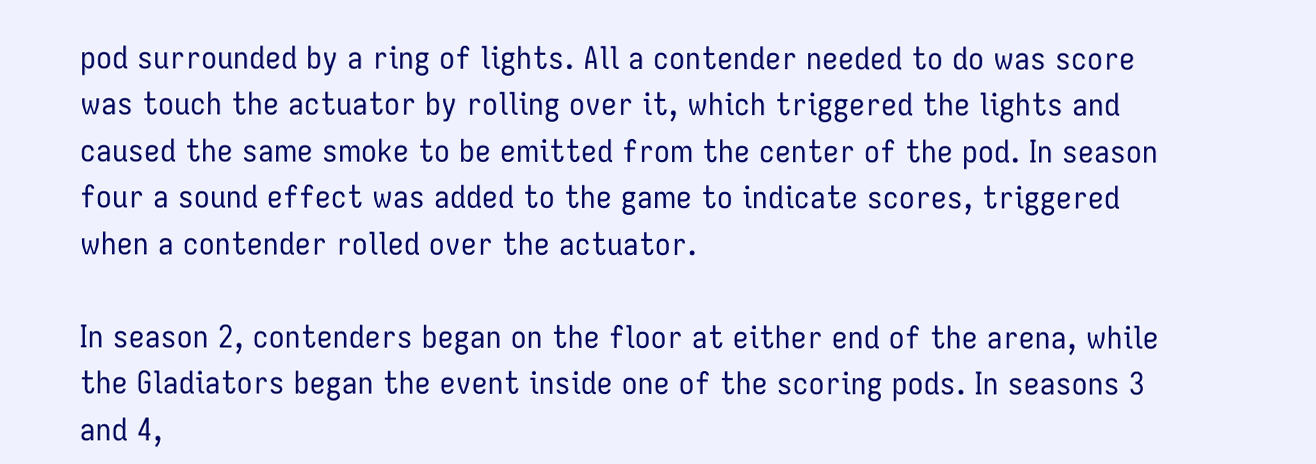pod surrounded by a ring of lights. All a contender needed to do was score was touch the actuator by rolling over it, which triggered the lights and caused the same smoke to be emitted from the center of the pod. In season four a sound effect was added to the game to indicate scores, triggered when a contender rolled over the actuator.

In season 2, contenders began on the floor at either end of the arena, while the Gladiators began the event inside one of the scoring pods. In seasons 3 and 4,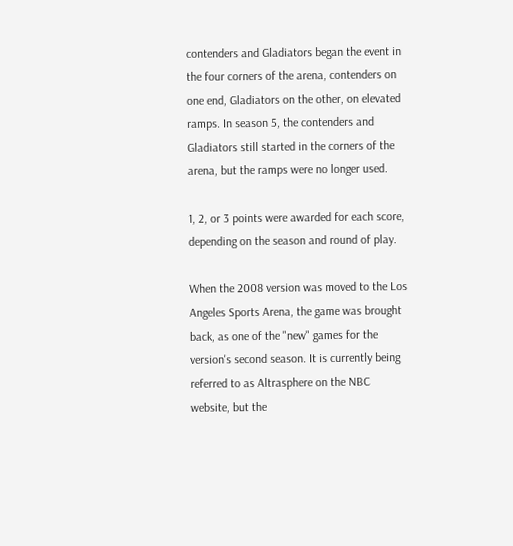contenders and Gladiators began the event in the four corners of the arena, contenders on one end, Gladiators on the other, on elevated ramps. In season 5, the contenders and Gladiators still started in the corners of the arena, but the ramps were no longer used.

1, 2, or 3 points were awarded for each score, depending on the season and round of play.

When the 2008 version was moved to the Los Angeles Sports Arena, the game was brought back, as one of the "new" games for the version's second season. It is currently being referred to as Altrasphere on the NBC website, but the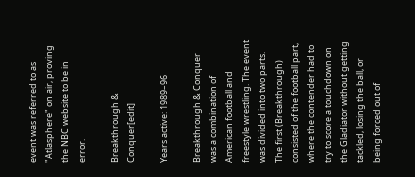event was referred to as "Atlasphere" on air, proving the NBC website to be in error.

Breakthrough & Conquer[edit]

Years active: 1989–96

Breakthrough & Conquer was a combination of American football and freestyle wrestling. The event was divided into two parts. The first (Breakthrough) consisted of the football part, where the contender had to try to score a touchdown on the Gladiator without getting tackled, losing the ball, or being forced out of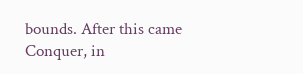bounds. After this came Conquer, in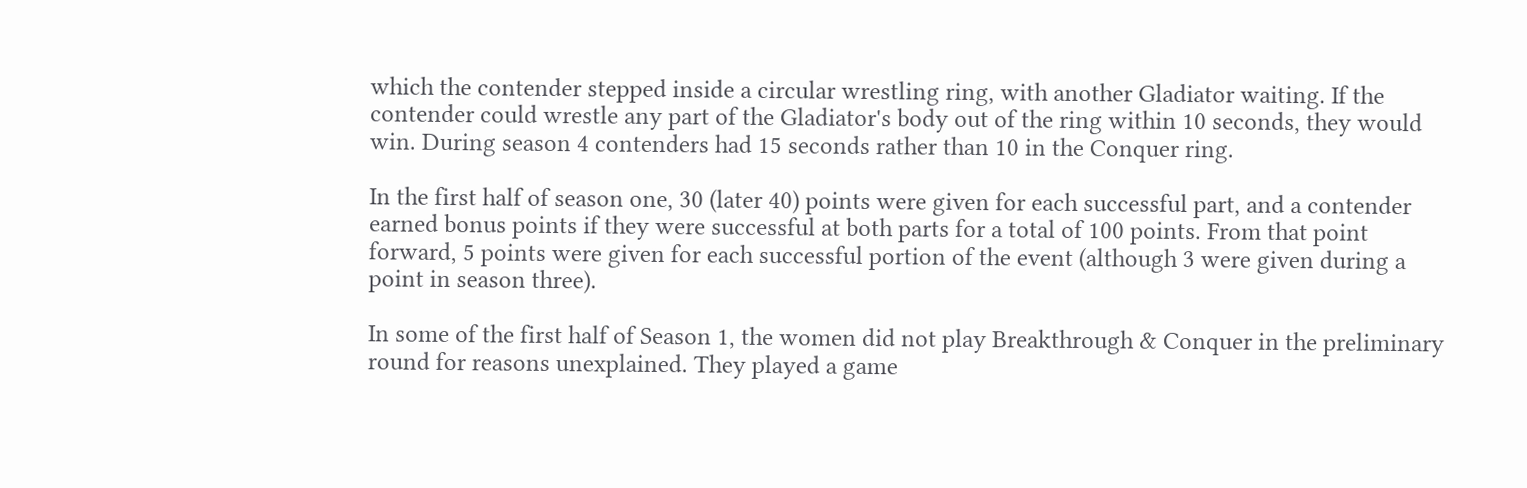which the contender stepped inside a circular wrestling ring, with another Gladiator waiting. If the contender could wrestle any part of the Gladiator's body out of the ring within 10 seconds, they would win. During season 4 contenders had 15 seconds rather than 10 in the Conquer ring.

In the first half of season one, 30 (later 40) points were given for each successful part, and a contender earned bonus points if they were successful at both parts for a total of 100 points. From that point forward, 5 points were given for each successful portion of the event (although 3 were given during a point in season three).

In some of the first half of Season 1, the women did not play Breakthrough & Conquer in the preliminary round for reasons unexplained. They played a game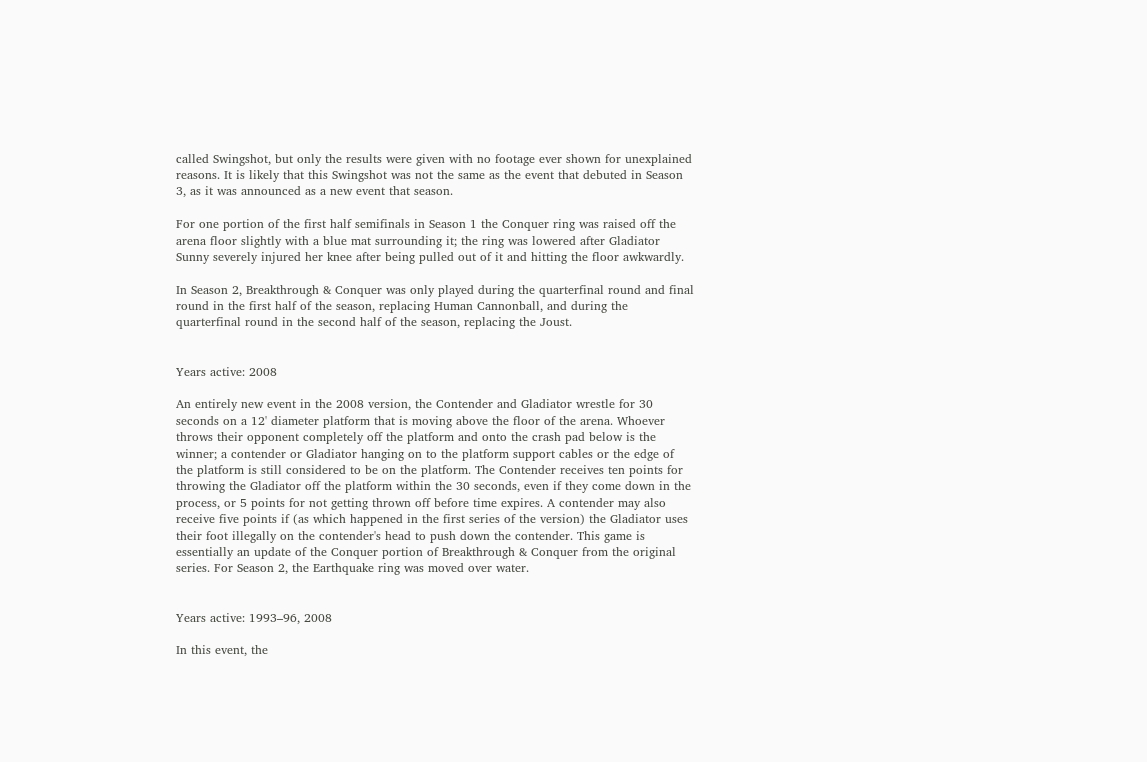called Swingshot, but only the results were given with no footage ever shown for unexplained reasons. It is likely that this Swingshot was not the same as the event that debuted in Season 3, as it was announced as a new event that season.

For one portion of the first half semifinals in Season 1 the Conquer ring was raised off the arena floor slightly with a blue mat surrounding it; the ring was lowered after Gladiator Sunny severely injured her knee after being pulled out of it and hitting the floor awkwardly.

In Season 2, Breakthrough & Conquer was only played during the quarterfinal round and final round in the first half of the season, replacing Human Cannonball, and during the quarterfinal round in the second half of the season, replacing the Joust.


Years active: 2008

An entirely new event in the 2008 version, the Contender and Gladiator wrestle for 30 seconds on a 12' diameter platform that is moving above the floor of the arena. Whoever throws their opponent completely off the platform and onto the crash pad below is the winner; a contender or Gladiator hanging on to the platform support cables or the edge of the platform is still considered to be on the platform. The Contender receives ten points for throwing the Gladiator off the platform within the 30 seconds, even if they come down in the process, or 5 points for not getting thrown off before time expires. A contender may also receive five points if (as which happened in the first series of the version) the Gladiator uses their foot illegally on the contender's head to push down the contender. This game is essentially an update of the Conquer portion of Breakthrough & Conquer from the original series. For Season 2, the Earthquake ring was moved over water.


Years active: 1993–96, 2008

In this event, the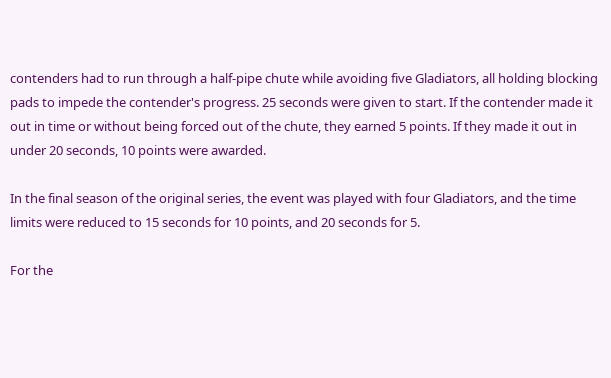contenders had to run through a half-pipe chute while avoiding five Gladiators, all holding blocking pads to impede the contender's progress. 25 seconds were given to start. If the contender made it out in time or without being forced out of the chute, they earned 5 points. If they made it out in under 20 seconds, 10 points were awarded.

In the final season of the original series, the event was played with four Gladiators, and the time limits were reduced to 15 seconds for 10 points, and 20 seconds for 5.

For the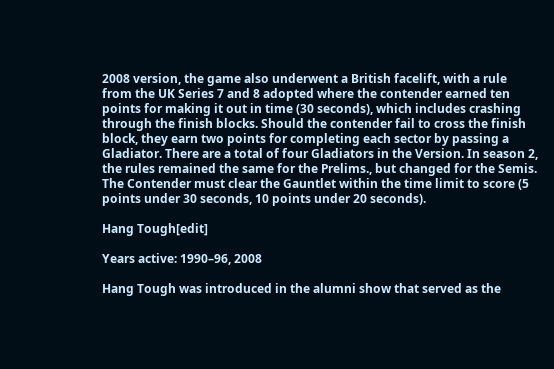2008 version, the game also underwent a British facelift, with a rule from the UK Series 7 and 8 adopted where the contender earned ten points for making it out in time (30 seconds), which includes crashing through the finish blocks. Should the contender fail to cross the finish block, they earn two points for completing each sector by passing a Gladiator. There are a total of four Gladiators in the Version. In season 2, the rules remained the same for the Prelims., but changed for the Semis. The Contender must clear the Gauntlet within the time limit to score (5 points under 30 seconds, 10 points under 20 seconds).

Hang Tough[edit]

Years active: 1990–96, 2008

Hang Tough was introduced in the alumni show that served as the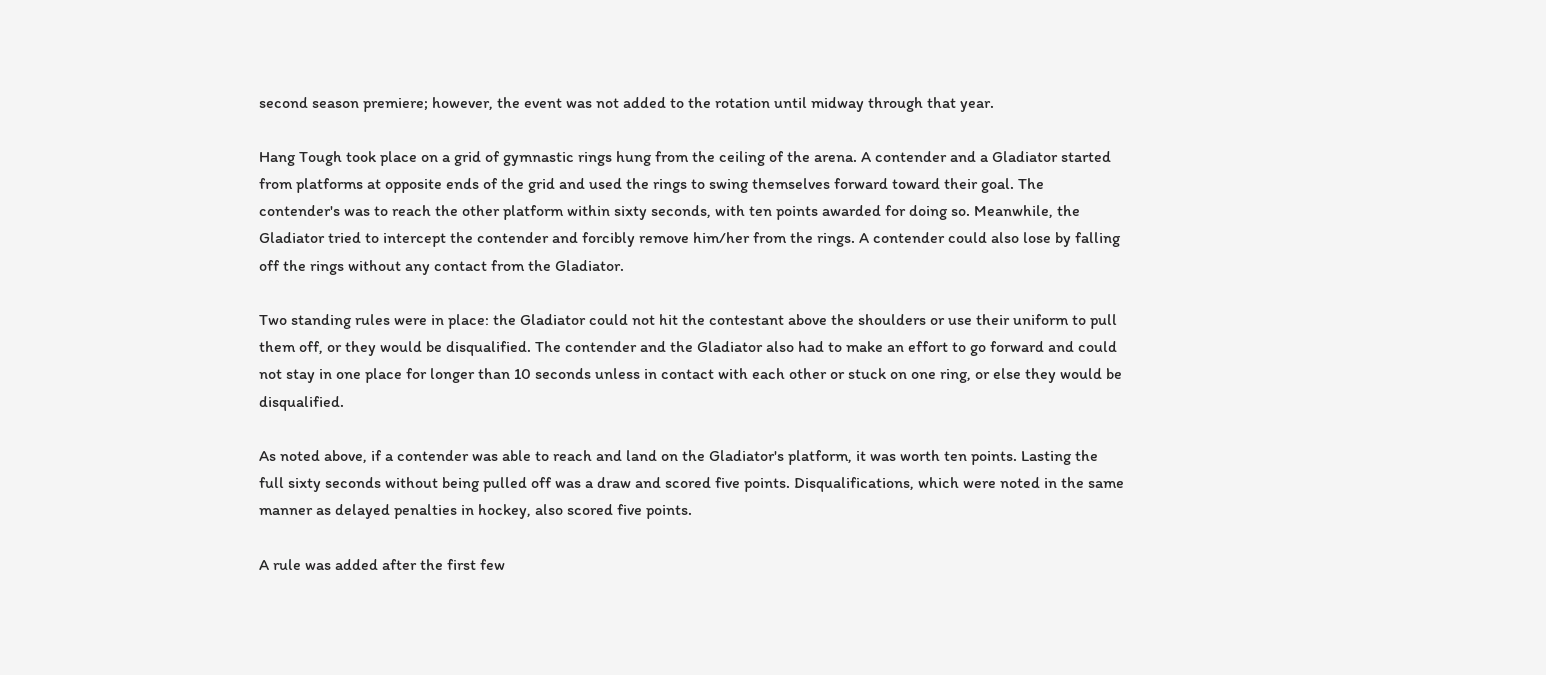second season premiere; however, the event was not added to the rotation until midway through that year.

Hang Tough took place on a grid of gymnastic rings hung from the ceiling of the arena. A contender and a Gladiator started from platforms at opposite ends of the grid and used the rings to swing themselves forward toward their goal. The contender's was to reach the other platform within sixty seconds, with ten points awarded for doing so. Meanwhile, the Gladiator tried to intercept the contender and forcibly remove him/her from the rings. A contender could also lose by falling off the rings without any contact from the Gladiator.

Two standing rules were in place: the Gladiator could not hit the contestant above the shoulders or use their uniform to pull them off, or they would be disqualified. The contender and the Gladiator also had to make an effort to go forward and could not stay in one place for longer than 10 seconds unless in contact with each other or stuck on one ring, or else they would be disqualified.

As noted above, if a contender was able to reach and land on the Gladiator's platform, it was worth ten points. Lasting the full sixty seconds without being pulled off was a draw and scored five points. Disqualifications, which were noted in the same manner as delayed penalties in hockey, also scored five points.

A rule was added after the first few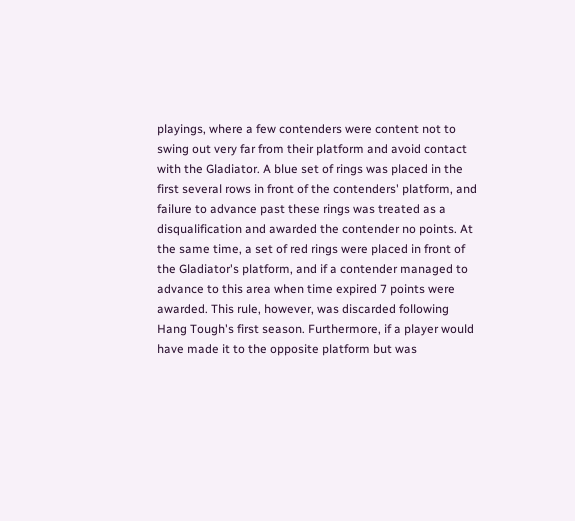playings, where a few contenders were content not to swing out very far from their platform and avoid contact with the Gladiator. A blue set of rings was placed in the first several rows in front of the contenders' platform, and failure to advance past these rings was treated as a disqualification and awarded the contender no points. At the same time, a set of red rings were placed in front of the Gladiator's platform, and if a contender managed to advance to this area when time expired 7 points were awarded. This rule, however, was discarded following Hang Tough's first season. Furthermore, if a player would have made it to the opposite platform but was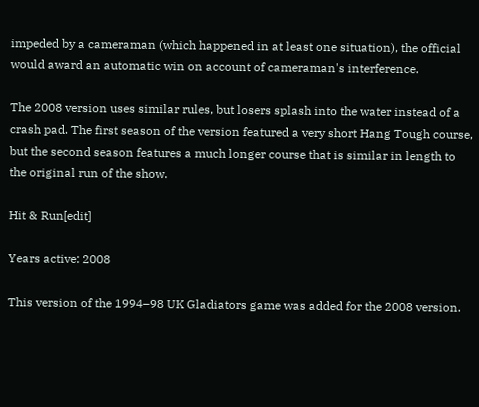impeded by a cameraman (which happened in at least one situation), the official would award an automatic win on account of cameraman's interference.

The 2008 version uses similar rules, but losers splash into the water instead of a crash pad. The first season of the version featured a very short Hang Tough course, but the second season features a much longer course that is similar in length to the original run of the show.

Hit & Run[edit]

Years active: 2008

This version of the 1994–98 UK Gladiators game was added for the 2008 version.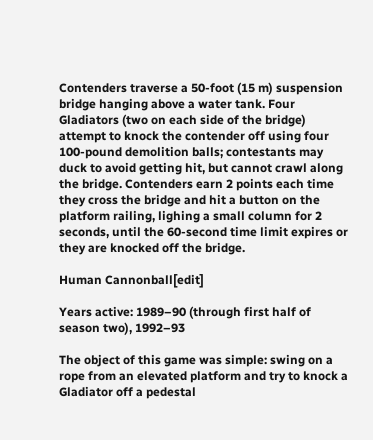Contenders traverse a 50-foot (15 m) suspension bridge hanging above a water tank. Four Gladiators (two on each side of the bridge) attempt to knock the contender off using four 100-pound demolition balls; contestants may duck to avoid getting hit, but cannot crawl along the bridge. Contenders earn 2 points each time they cross the bridge and hit a button on the platform railing, lighing a small column for 2 seconds, until the 60-second time limit expires or they are knocked off the bridge.

Human Cannonball[edit]

Years active: 1989–90 (through first half of season two), 1992–93

The object of this game was simple: swing on a rope from an elevated platform and try to knock a Gladiator off a pedestal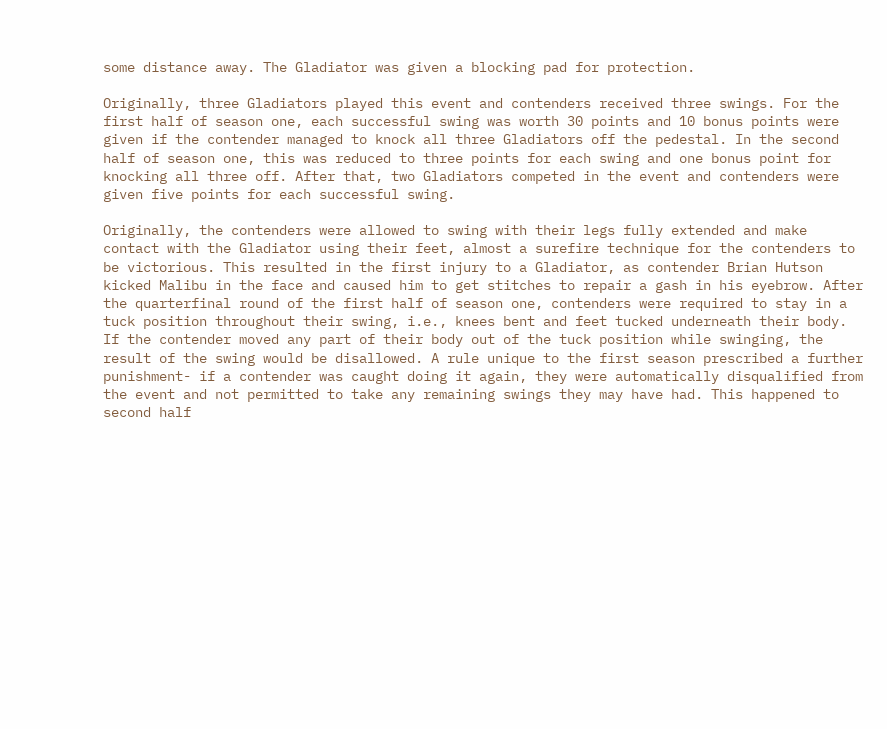some distance away. The Gladiator was given a blocking pad for protection.

Originally, three Gladiators played this event and contenders received three swings. For the first half of season one, each successful swing was worth 30 points and 10 bonus points were given if the contender managed to knock all three Gladiators off the pedestal. In the second half of season one, this was reduced to three points for each swing and one bonus point for knocking all three off. After that, two Gladiators competed in the event and contenders were given five points for each successful swing.

Originally, the contenders were allowed to swing with their legs fully extended and make contact with the Gladiator using their feet, almost a surefire technique for the contenders to be victorious. This resulted in the first injury to a Gladiator, as contender Brian Hutson kicked Malibu in the face and caused him to get stitches to repair a gash in his eyebrow. After the quarterfinal round of the first half of season one, contenders were required to stay in a tuck position throughout their swing, i.e., knees bent and feet tucked underneath their body. If the contender moved any part of their body out of the tuck position while swinging, the result of the swing would be disallowed. A rule unique to the first season prescribed a further punishment- if a contender was caught doing it again, they were automatically disqualified from the event and not permitted to take any remaining swings they may have had. This happened to second half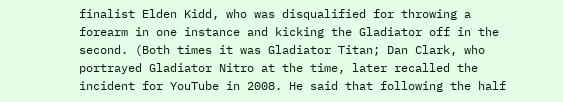finalist Elden Kidd, who was disqualified for throwing a forearm in one instance and kicking the Gladiator off in the second. (Both times it was Gladiator Titan; Dan Clark, who portrayed Gladiator Nitro at the time, later recalled the incident for YouTube in 2008. He said that following the half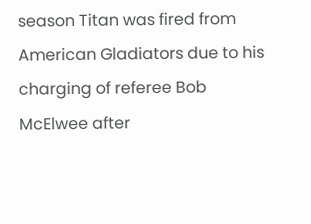season Titan was fired from American Gladiators due to his charging of referee Bob McElwee after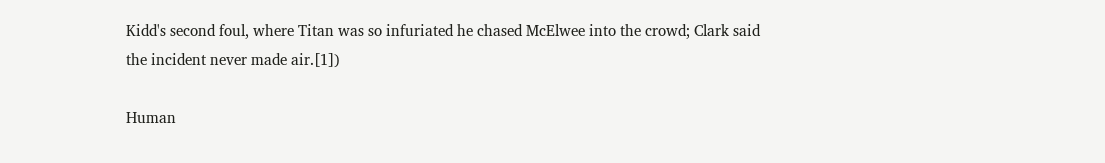Kidd's second foul, where Titan was so infuriated he chased McElwee into the crowd; Clark said the incident never made air.[1])

Human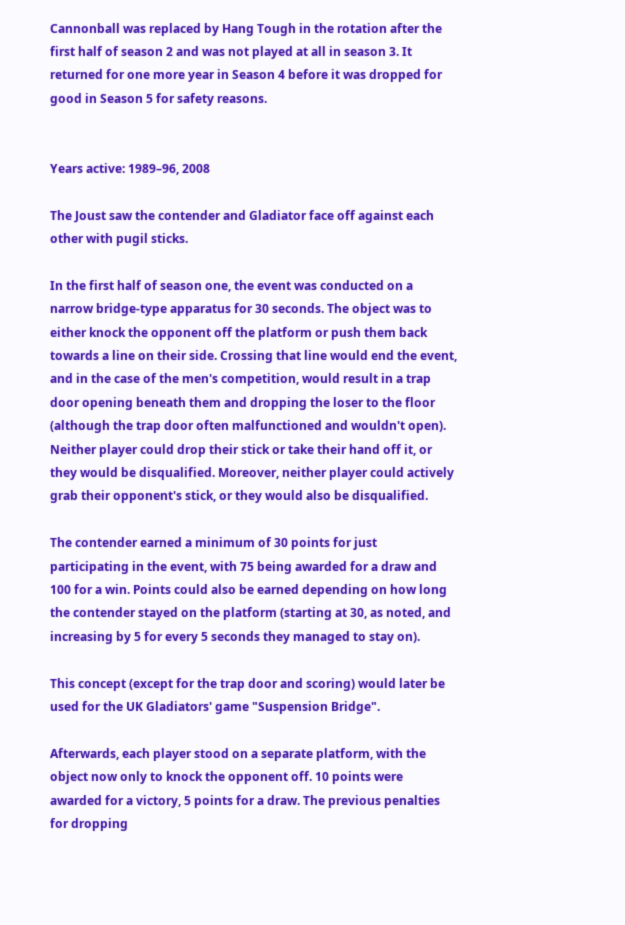Cannonball was replaced by Hang Tough in the rotation after the first half of season 2 and was not played at all in season 3. It returned for one more year in Season 4 before it was dropped for good in Season 5 for safety reasons.


Years active: 1989–96, 2008

The Joust saw the contender and Gladiator face off against each other with pugil sticks.

In the first half of season one, the event was conducted on a narrow bridge-type apparatus for 30 seconds. The object was to either knock the opponent off the platform or push them back towards a line on their side. Crossing that line would end the event, and in the case of the men's competition, would result in a trap door opening beneath them and dropping the loser to the floor (although the trap door often malfunctioned and wouldn't open). Neither player could drop their stick or take their hand off it, or they would be disqualified. Moreover, neither player could actively grab their opponent's stick, or they would also be disqualified.

The contender earned a minimum of 30 points for just participating in the event, with 75 being awarded for a draw and 100 for a win. Points could also be earned depending on how long the contender stayed on the platform (starting at 30, as noted, and increasing by 5 for every 5 seconds they managed to stay on).

This concept (except for the trap door and scoring) would later be used for the UK Gladiators' game "Suspension Bridge".

Afterwards, each player stood on a separate platform, with the object now only to knock the opponent off. 10 points were awarded for a victory, 5 points for a draw. The previous penalties for dropping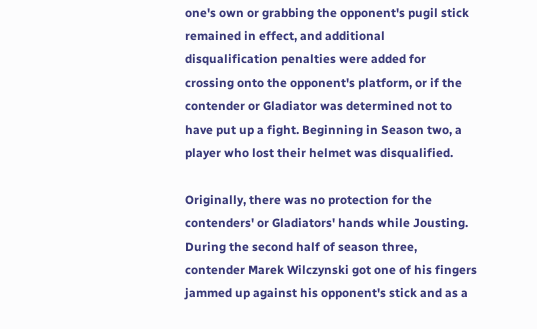one's own or grabbing the opponent's pugil stick remained in effect, and additional disqualification penalties were added for crossing onto the opponent's platform, or if the contender or Gladiator was determined not to have put up a fight. Beginning in Season two, a player who lost their helmet was disqualified.

Originally, there was no protection for the contenders' or Gladiators' hands while Jousting. During the second half of season three, contender Marek Wilczynski got one of his fingers jammed up against his opponent's stick and as a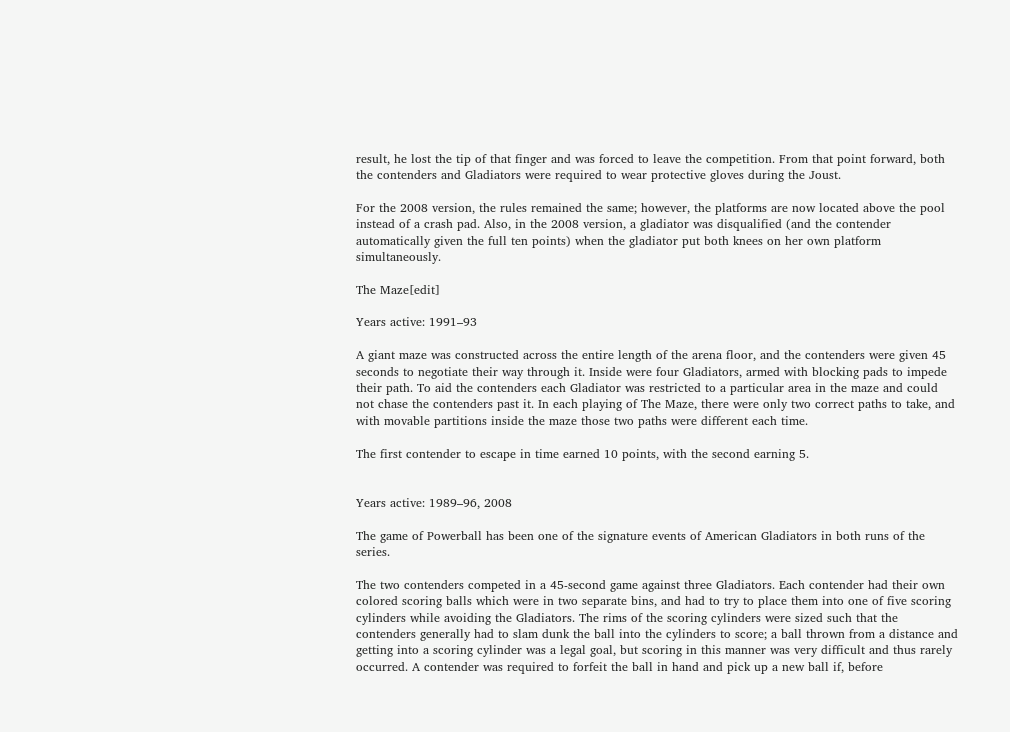result, he lost the tip of that finger and was forced to leave the competition. From that point forward, both the contenders and Gladiators were required to wear protective gloves during the Joust.

For the 2008 version, the rules remained the same; however, the platforms are now located above the pool instead of a crash pad. Also, in the 2008 version, a gladiator was disqualified (and the contender automatically given the full ten points) when the gladiator put both knees on her own platform simultaneously.

The Maze[edit]

Years active: 1991–93

A giant maze was constructed across the entire length of the arena floor, and the contenders were given 45 seconds to negotiate their way through it. Inside were four Gladiators, armed with blocking pads to impede their path. To aid the contenders each Gladiator was restricted to a particular area in the maze and could not chase the contenders past it. In each playing of The Maze, there were only two correct paths to take, and with movable partitions inside the maze those two paths were different each time.

The first contender to escape in time earned 10 points, with the second earning 5.


Years active: 1989–96, 2008

The game of Powerball has been one of the signature events of American Gladiators in both runs of the series.

The two contenders competed in a 45-second game against three Gladiators. Each contender had their own colored scoring balls which were in two separate bins, and had to try to place them into one of five scoring cylinders while avoiding the Gladiators. The rims of the scoring cylinders were sized such that the contenders generally had to slam dunk the ball into the cylinders to score; a ball thrown from a distance and getting into a scoring cylinder was a legal goal, but scoring in this manner was very difficult and thus rarely occurred. A contender was required to forfeit the ball in hand and pick up a new ball if, before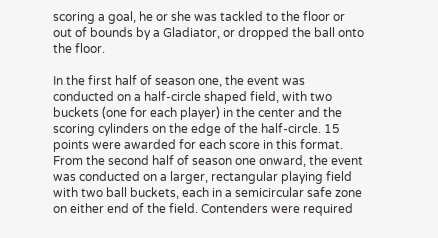scoring a goal, he or she was tackled to the floor or out of bounds by a Gladiator, or dropped the ball onto the floor.

In the first half of season one, the event was conducted on a half-circle shaped field, with two buckets (one for each player) in the center and the scoring cylinders on the edge of the half-circle. 15 points were awarded for each score in this format. From the second half of season one onward, the event was conducted on a larger, rectangular playing field with two ball buckets, each in a semicircular safe zone on either end of the field. Contenders were required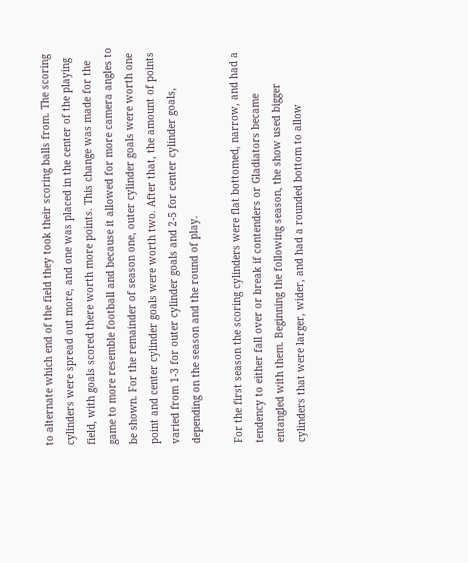to alternate which end of the field they took their scoring balls from. The scoring cylinders were spread out more, and one was placed in the center of the playing field, with goals scored there worth more points. This change was made for the game to more resemble football and because it allowed for more camera angles to be shown. For the remainder of season one, outer cylinder goals were worth one point and center cylinder goals were worth two. After that, the amount of points varied from 1-3 for outer cylinder goals and 2-5 for center cylinder goals, depending on the season and the round of play.

For the first season the scoring cylinders were flat bottomed, narrow, and had a tendency to either fall over or break if contenders or Gladiators became entangled with them. Beginning the following season, the show used bigger cylinders that were larger, wider, and had a rounded bottom to allow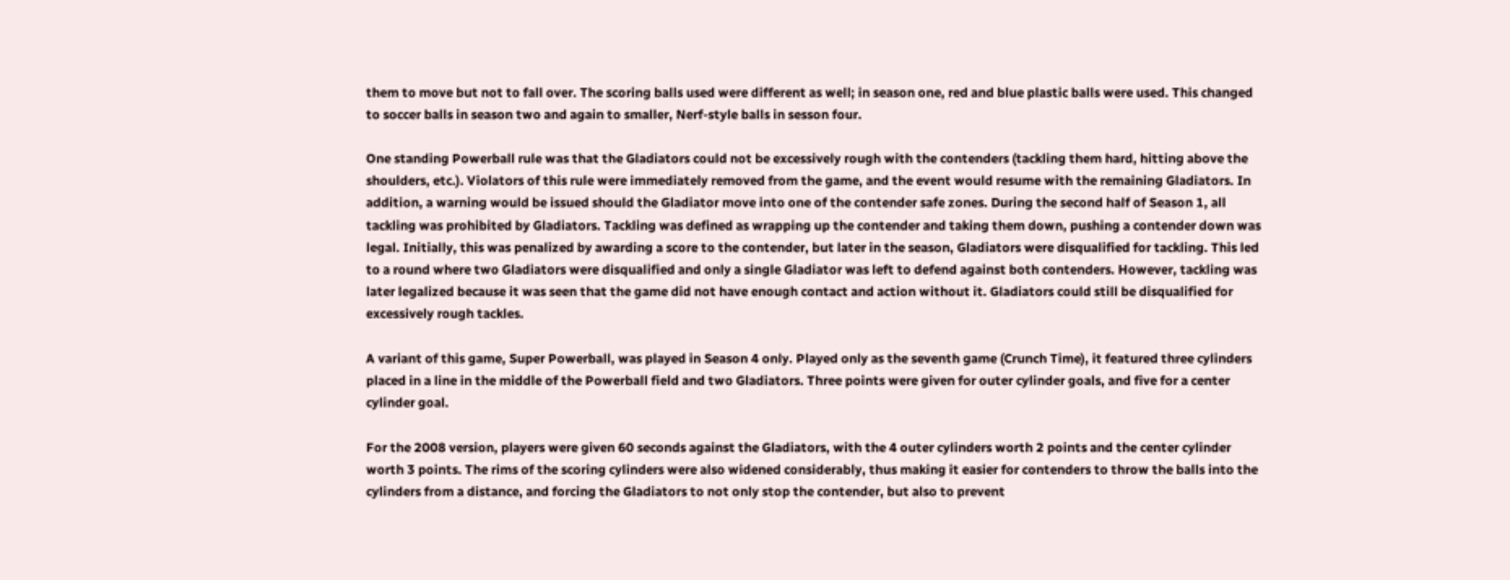them to move but not to fall over. The scoring balls used were different as well; in season one, red and blue plastic balls were used. This changed to soccer balls in season two and again to smaller, Nerf-style balls in sesson four.

One standing Powerball rule was that the Gladiators could not be excessively rough with the contenders (tackling them hard, hitting above the shoulders, etc.). Violators of this rule were immediately removed from the game, and the event would resume with the remaining Gladiators. In addition, a warning would be issued should the Gladiator move into one of the contender safe zones. During the second half of Season 1, all tackling was prohibited by Gladiators. Tackling was defined as wrapping up the contender and taking them down, pushing a contender down was legal. Initially, this was penalized by awarding a score to the contender, but later in the season, Gladiators were disqualified for tackling. This led to a round where two Gladiators were disqualified and only a single Gladiator was left to defend against both contenders. However, tackling was later legalized because it was seen that the game did not have enough contact and action without it. Gladiators could still be disqualified for excessively rough tackles.

A variant of this game, Super Powerball, was played in Season 4 only. Played only as the seventh game (Crunch Time), it featured three cylinders placed in a line in the middle of the Powerball field and two Gladiators. Three points were given for outer cylinder goals, and five for a center cylinder goal.

For the 2008 version, players were given 60 seconds against the Gladiators, with the 4 outer cylinders worth 2 points and the center cylinder worth 3 points. The rims of the scoring cylinders were also widened considerably, thus making it easier for contenders to throw the balls into the cylinders from a distance, and forcing the Gladiators to not only stop the contender, but also to prevent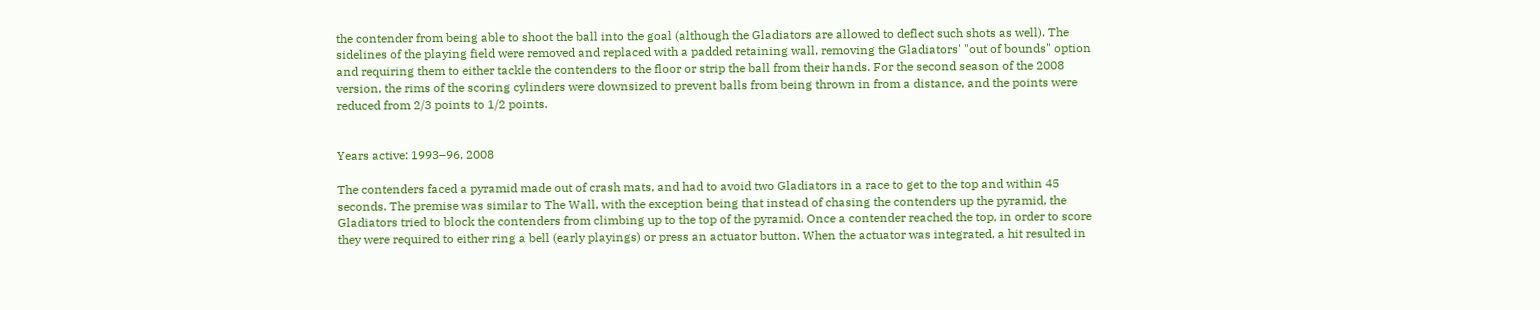the contender from being able to shoot the ball into the goal (although the Gladiators are allowed to deflect such shots as well). The sidelines of the playing field were removed and replaced with a padded retaining wall, removing the Gladiators' "out of bounds" option and requiring them to either tackle the contenders to the floor or strip the ball from their hands. For the second season of the 2008 version, the rims of the scoring cylinders were downsized to prevent balls from being thrown in from a distance, and the points were reduced from 2/3 points to 1/2 points.


Years active: 1993–96, 2008

The contenders faced a pyramid made out of crash mats, and had to avoid two Gladiators in a race to get to the top and within 45 seconds. The premise was similar to The Wall, with the exception being that instead of chasing the contenders up the pyramid, the Gladiators tried to block the contenders from climbing up to the top of the pyramid. Once a contender reached the top, in order to score they were required to either ring a bell (early playings) or press an actuator button. When the actuator was integrated, a hit resulted in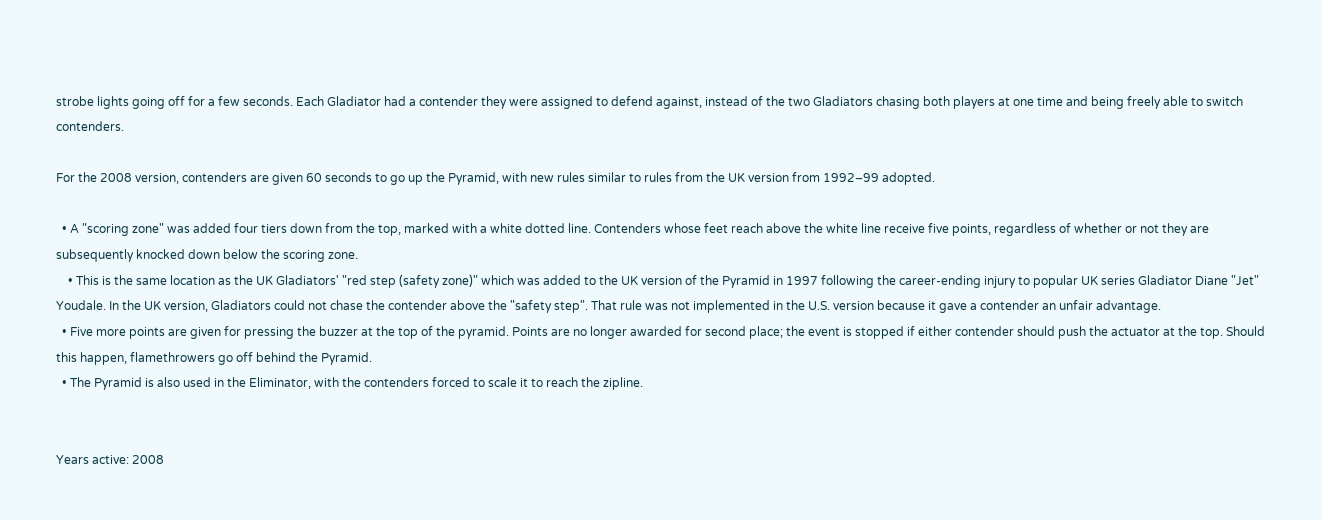strobe lights going off for a few seconds. Each Gladiator had a contender they were assigned to defend against, instead of the two Gladiators chasing both players at one time and being freely able to switch contenders.

For the 2008 version, contenders are given 60 seconds to go up the Pyramid, with new rules similar to rules from the UK version from 1992–99 adopted.

  • A "scoring zone" was added four tiers down from the top, marked with a white dotted line. Contenders whose feet reach above the white line receive five points, regardless of whether or not they are subsequently knocked down below the scoring zone.
    • This is the same location as the UK Gladiators' "red step (safety zone)" which was added to the UK version of the Pyramid in 1997 following the career-ending injury to popular UK series Gladiator Diane "Jet" Youdale. In the UK version, Gladiators could not chase the contender above the "safety step". That rule was not implemented in the U.S. version because it gave a contender an unfair advantage.
  • Five more points are given for pressing the buzzer at the top of the pyramid. Points are no longer awarded for second place; the event is stopped if either contender should push the actuator at the top. Should this happen, flamethrowers go off behind the Pyramid.
  • The Pyramid is also used in the Eliminator, with the contenders forced to scale it to reach the zipline.


Years active: 2008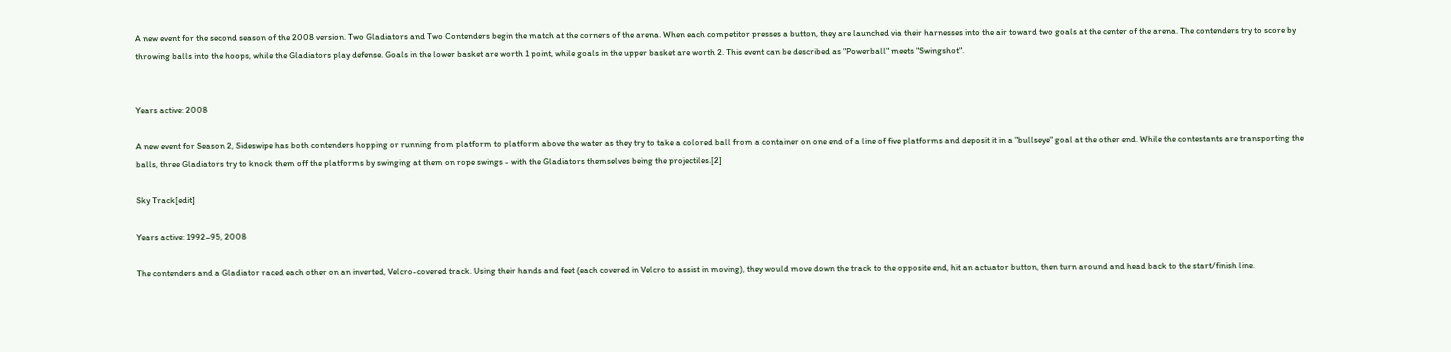A new event for the second season of the 2008 version. Two Gladiators and Two Contenders begin the match at the corners of the arena. When each competitor presses a button, they are launched via their harnesses into the air toward two goals at the center of the arena. The contenders try to score by throwing balls into the hoops, while the Gladiators play defense. Goals in the lower basket are worth 1 point, while goals in the upper basket are worth 2. This event can be described as "Powerball" meets "Swingshot".


Years active: 2008

A new event for Season 2, Sideswipe has both contenders hopping or running from platform to platform above the water as they try to take a colored ball from a container on one end of a line of five platforms and deposit it in a "bullseye" goal at the other end. While the contestants are transporting the balls, three Gladiators try to knock them off the platforms by swinging at them on rope swings - with the Gladiators themselves being the projectiles.[2]

Sky Track[edit]

Years active: 1992–95, 2008

The contenders and a Gladiator raced each other on an inverted, Velcro-covered track. Using their hands and feet (each covered in Velcro to assist in moving), they would move down the track to the opposite end, hit an actuator button, then turn around and head back to the start/finish line.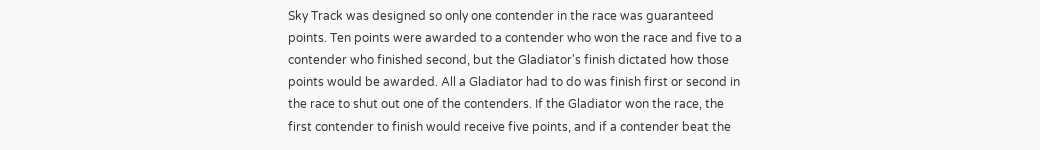Sky Track was designed so only one contender in the race was guaranteed points. Ten points were awarded to a contender who won the race and five to a contender who finished second, but the Gladiator's finish dictated how those points would be awarded. All a Gladiator had to do was finish first or second in the race to shut out one of the contenders. If the Gladiator won the race, the first contender to finish would receive five points, and if a contender beat the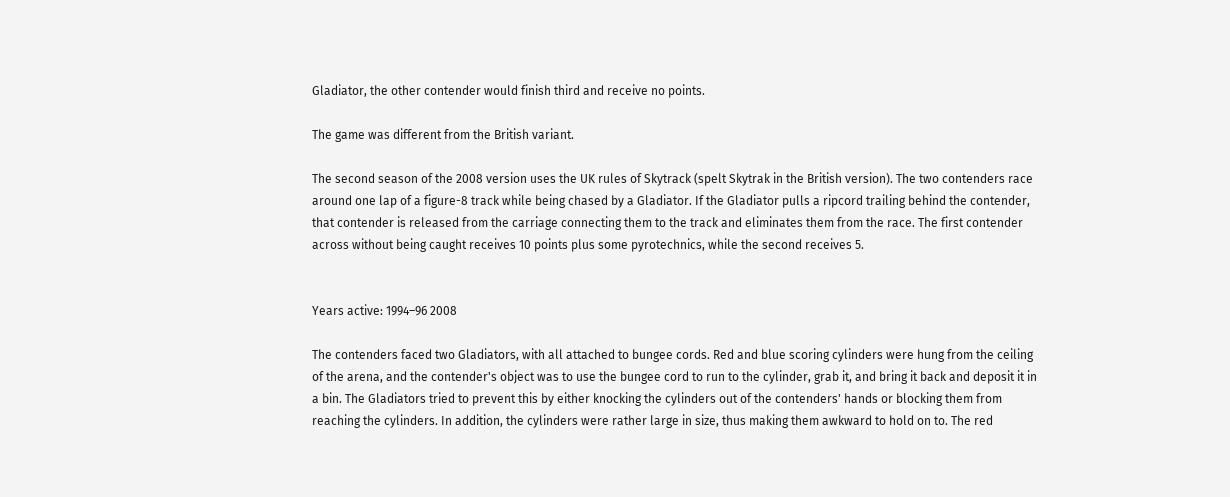Gladiator, the other contender would finish third and receive no points.

The game was different from the British variant.

The second season of the 2008 version uses the UK rules of Skytrack (spelt Skytrak in the British version). The two contenders race around one lap of a figure-8 track while being chased by a Gladiator. If the Gladiator pulls a ripcord trailing behind the contender, that contender is released from the carriage connecting them to the track and eliminates them from the race. The first contender across without being caught receives 10 points plus some pyrotechnics, while the second receives 5.


Years active: 1994–96 2008

The contenders faced two Gladiators, with all attached to bungee cords. Red and blue scoring cylinders were hung from the ceiling of the arena, and the contender's object was to use the bungee cord to run to the cylinder, grab it, and bring it back and deposit it in a bin. The Gladiators tried to prevent this by either knocking the cylinders out of the contenders' hands or blocking them from reaching the cylinders. In addition, the cylinders were rather large in size, thus making them awkward to hold on to. The red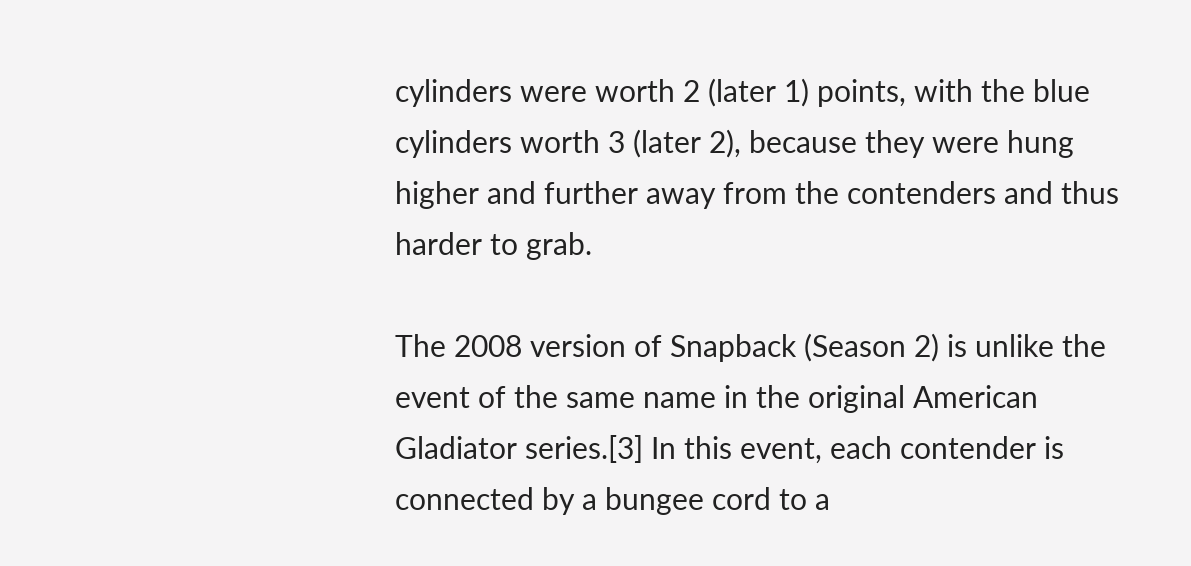cylinders were worth 2 (later 1) points, with the blue cylinders worth 3 (later 2), because they were hung higher and further away from the contenders and thus harder to grab.

The 2008 version of Snapback (Season 2) is unlike the event of the same name in the original American Gladiator series.[3] In this event, each contender is connected by a bungee cord to a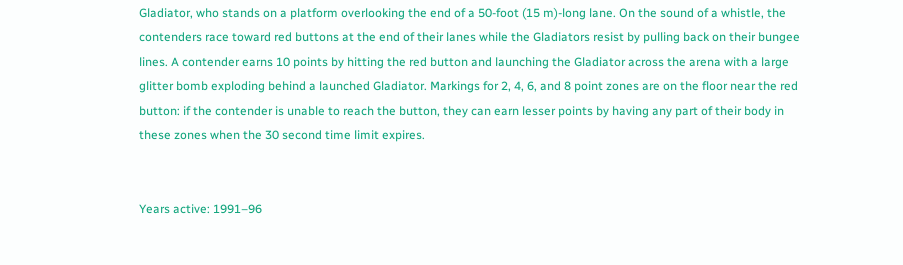Gladiator, who stands on a platform overlooking the end of a 50-foot (15 m)-long lane. On the sound of a whistle, the contenders race toward red buttons at the end of their lanes while the Gladiators resist by pulling back on their bungee lines. A contender earns 10 points by hitting the red button and launching the Gladiator across the arena with a large glitter bomb exploding behind a launched Gladiator. Markings for 2, 4, 6, and 8 point zones are on the floor near the red button: if the contender is unable to reach the button, they can earn lesser points by having any part of their body in these zones when the 30 second time limit expires.


Years active: 1991–96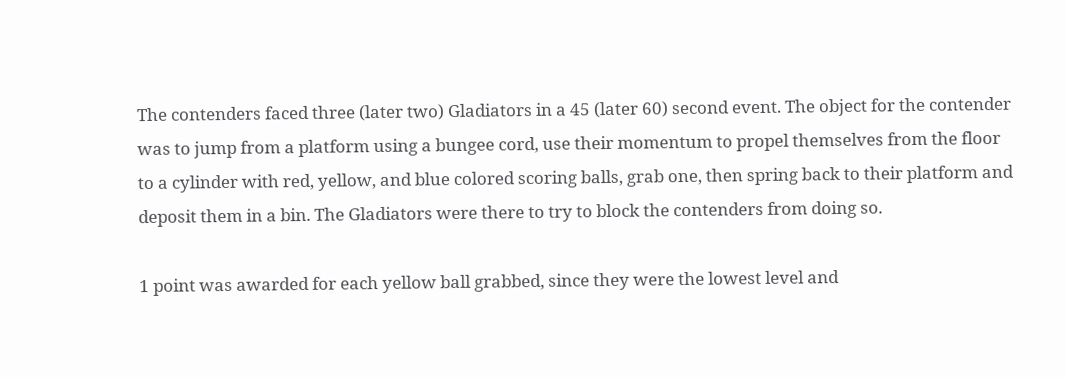The contenders faced three (later two) Gladiators in a 45 (later 60) second event. The object for the contender was to jump from a platform using a bungee cord, use their momentum to propel themselves from the floor to a cylinder with red, yellow, and blue colored scoring balls, grab one, then spring back to their platform and deposit them in a bin. The Gladiators were there to try to block the contenders from doing so.

1 point was awarded for each yellow ball grabbed, since they were the lowest level and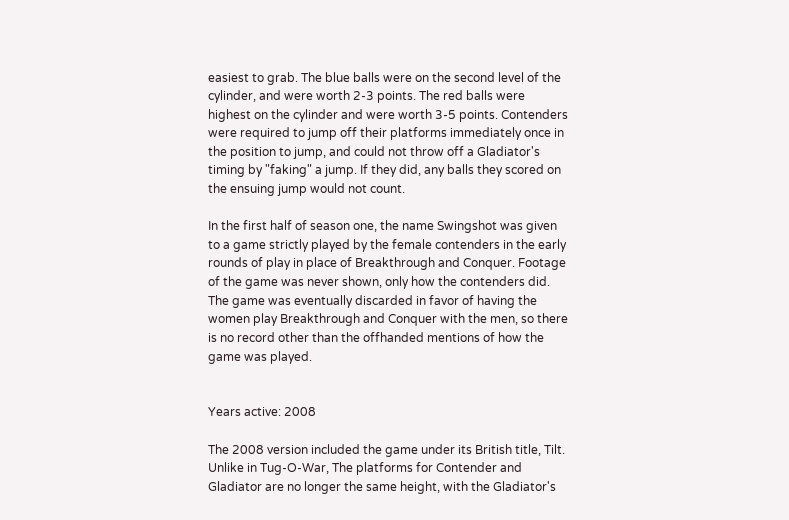easiest to grab. The blue balls were on the second level of the cylinder, and were worth 2-3 points. The red balls were highest on the cylinder and were worth 3-5 points. Contenders were required to jump off their platforms immediately once in the position to jump, and could not throw off a Gladiator's timing by "faking" a jump. If they did, any balls they scored on the ensuing jump would not count.

In the first half of season one, the name Swingshot was given to a game strictly played by the female contenders in the early rounds of play in place of Breakthrough and Conquer. Footage of the game was never shown, only how the contenders did. The game was eventually discarded in favor of having the women play Breakthrough and Conquer with the men, so there is no record other than the offhanded mentions of how the game was played.


Years active: 2008

The 2008 version included the game under its British title, Tilt. Unlike in Tug-O-War, The platforms for Contender and Gladiator are no longer the same height, with the Gladiator's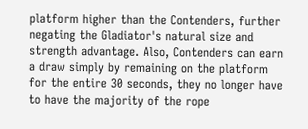platform higher than the Contenders, further negating the Gladiator's natural size and strength advantage. Also, Contenders can earn a draw simply by remaining on the platform for the entire 30 seconds, they no longer have to have the majority of the rope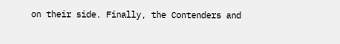on their side. Finally, the Contenders and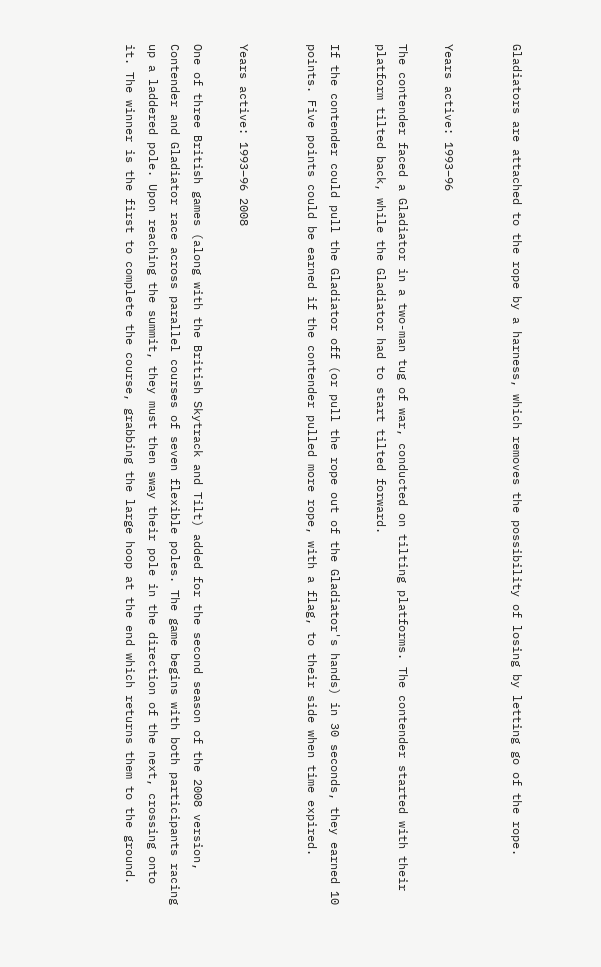Gladiators are attached to the rope by a harness, which removes the possibility of losing by letting go of the rope.


Years active: 1993–96

The contender faced a Gladiator in a two-man tug of war, conducted on tilting platforms. The contender started with their platform tilted back, while the Gladiator had to start tilted forward.

If the contender could pull the Gladiator off (or pull the rope out of the Gladiator's hands) in 30 seconds, they earned 10 points. Five points could be earned if the contender pulled more rope, with a flag, to their side when time expired.


Years active: 1993–96 2008

One of three British games (along with the British Skytrack and Tilt) added for the second season of the 2008 version, Contender and Gladiator race across parallel courses of seven flexible poles. The game begins with both participants racing up a laddered pole. Upon reaching the summit, they must then sway their pole in the direction of the next, crossing onto it. The winner is the first to complete the course, grabbing the large hoop at the end which returns them to the ground.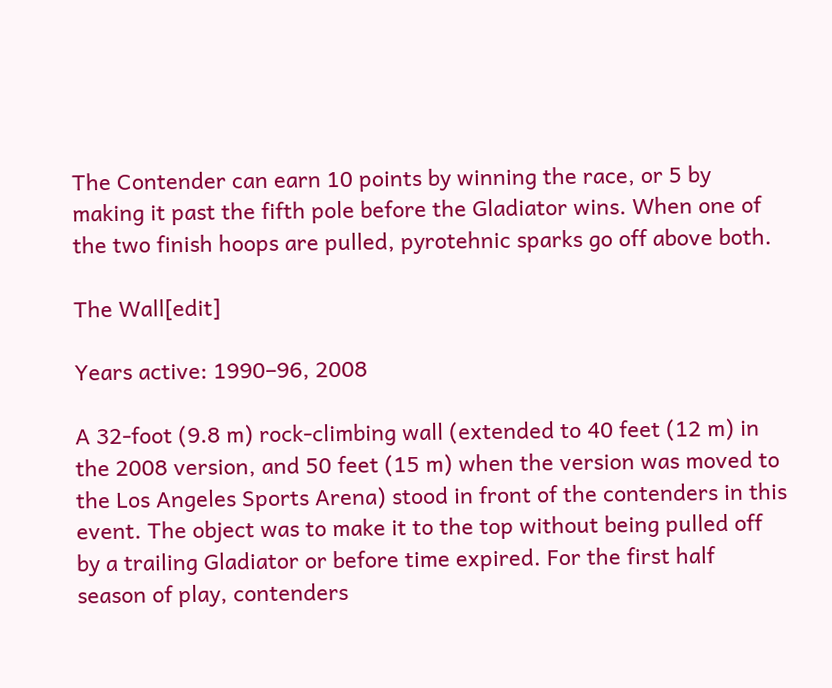The Contender can earn 10 points by winning the race, or 5 by making it past the fifth pole before the Gladiator wins. When one of the two finish hoops are pulled, pyrotehnic sparks go off above both.

The Wall[edit]

Years active: 1990–96, 2008

A 32-foot (9.8 m) rock-climbing wall (extended to 40 feet (12 m) in the 2008 version, and 50 feet (15 m) when the version was moved to the Los Angeles Sports Arena) stood in front of the contenders in this event. The object was to make it to the top without being pulled off by a trailing Gladiator or before time expired. For the first half season of play, contenders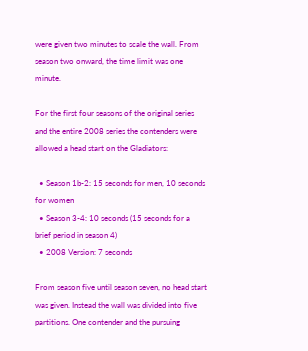were given two minutes to scale the wall. From season two onward, the time limit was one minute.

For the first four seasons of the original series and the entire 2008 series the contenders were allowed a head start on the Gladiators:

  • Season 1b-2: 15 seconds for men, 10 seconds for women
  • Season 3-4: 10 seconds (15 seconds for a brief period in season 4)
  • 2008 Version: 7 seconds

From season five until season seven, no head start was given. Instead the wall was divided into five partitions. One contender and the pursuing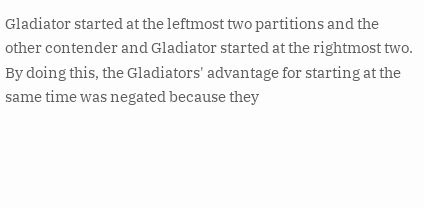Gladiator started at the leftmost two partitions and the other contender and Gladiator started at the rightmost two. By doing this, the Gladiators' advantage for starting at the same time was negated because they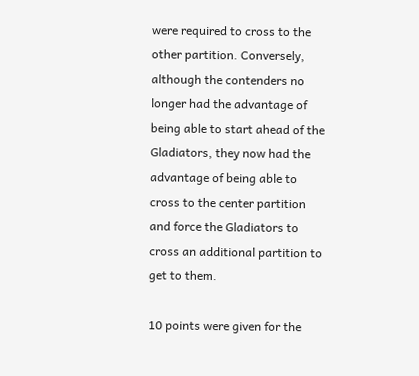were required to cross to the other partition. Conversely, although the contenders no longer had the advantage of being able to start ahead of the Gladiators, they now had the advantage of being able to cross to the center partition and force the Gladiators to cross an additional partition to get to them.

10 points were given for the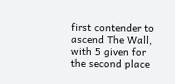first contender to ascend The Wall, with 5 given for the second place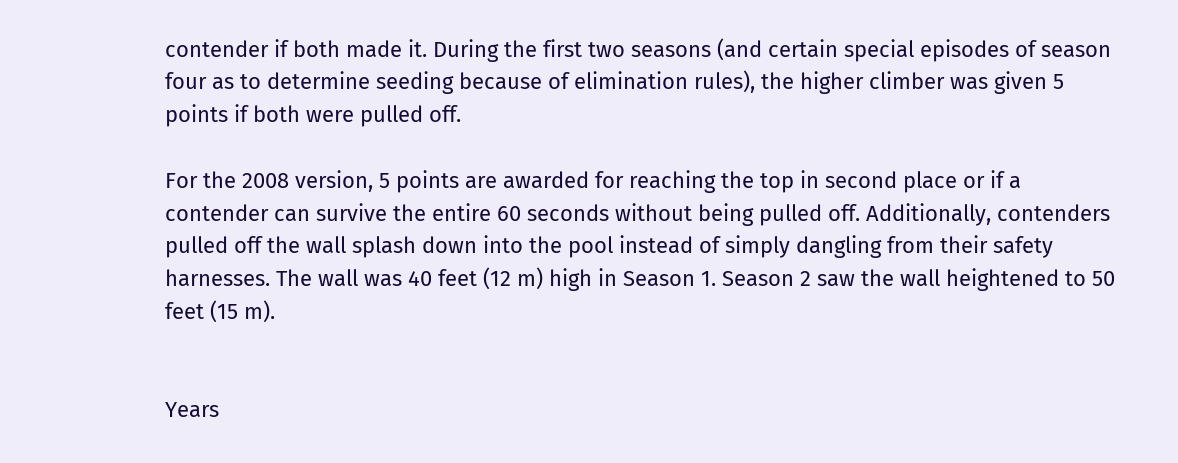contender if both made it. During the first two seasons (and certain special episodes of season four as to determine seeding because of elimination rules), the higher climber was given 5 points if both were pulled off.

For the 2008 version, 5 points are awarded for reaching the top in second place or if a contender can survive the entire 60 seconds without being pulled off. Additionally, contenders pulled off the wall splash down into the pool instead of simply dangling from their safety harnesses. The wall was 40 feet (12 m) high in Season 1. Season 2 saw the wall heightened to 50 feet (15 m).


Years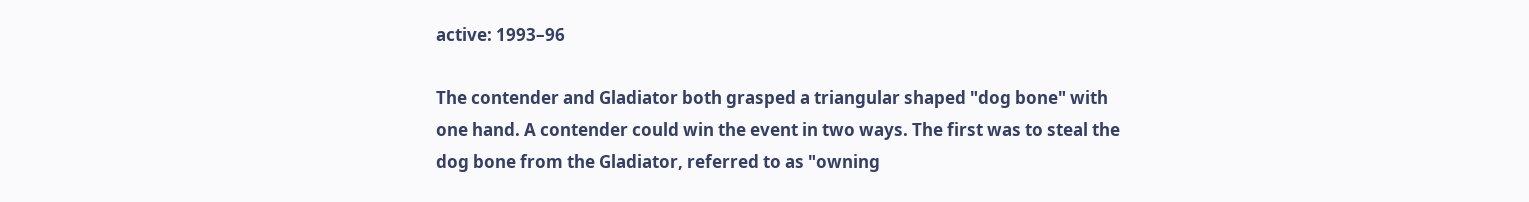active: 1993–96

The contender and Gladiator both grasped a triangular shaped "dog bone" with one hand. A contender could win the event in two ways. The first was to steal the dog bone from the Gladiator, referred to as "owning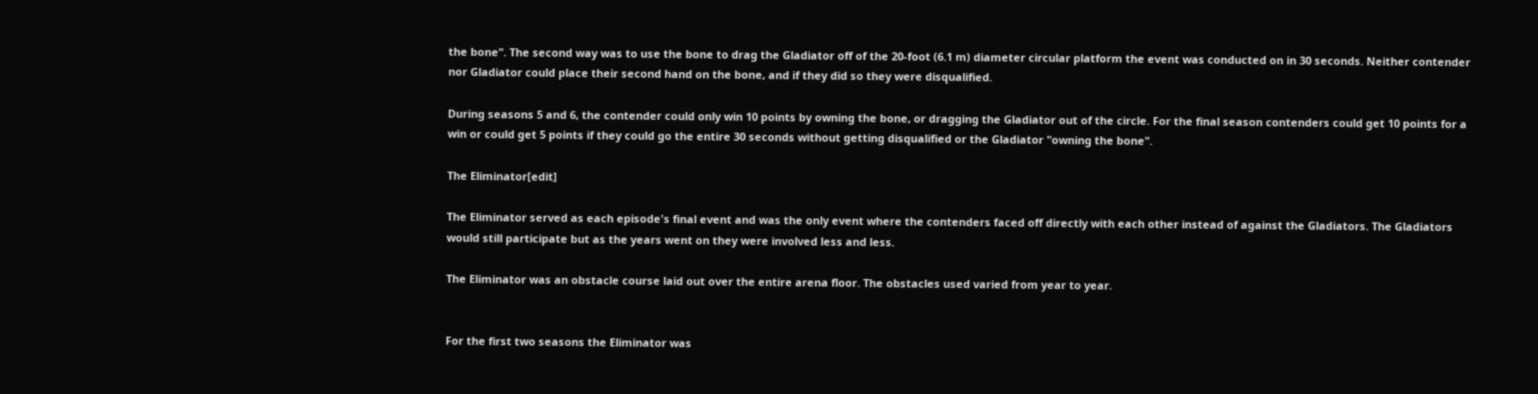the bone". The second way was to use the bone to drag the Gladiator off of the 20-foot (6.1 m) diameter circular platform the event was conducted on in 30 seconds. Neither contender nor Gladiator could place their second hand on the bone, and if they did so they were disqualified.

During seasons 5 and 6, the contender could only win 10 points by owning the bone, or dragging the Gladiator out of the circle. For the final season contenders could get 10 points for a win or could get 5 points if they could go the entire 30 seconds without getting disqualified or the Gladiator "owning the bone".

The Eliminator[edit]

The Eliminator served as each episode's final event and was the only event where the contenders faced off directly with each other instead of against the Gladiators. The Gladiators would still participate but as the years went on they were involved less and less.

The Eliminator was an obstacle course laid out over the entire arena floor. The obstacles used varied from year to year.


For the first two seasons the Eliminator was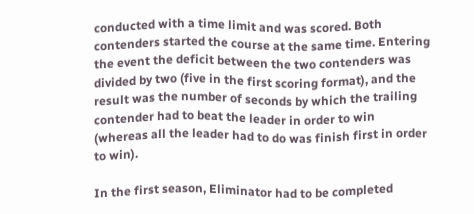conducted with a time limit and was scored. Both contenders started the course at the same time. Entering the event the deficit between the two contenders was divided by two (five in the first scoring format), and the result was the number of seconds by which the trailing contender had to beat the leader in order to win (whereas all the leader had to do was finish first in order to win).

In the first season, Eliminator had to be completed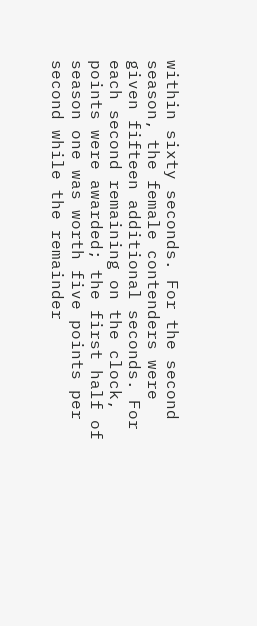within sixty seconds. For the second season, the female contenders were given fifteen additional seconds. For each second remaining on the clock, points were awarded; the first half of season one was worth five points per second while the remainder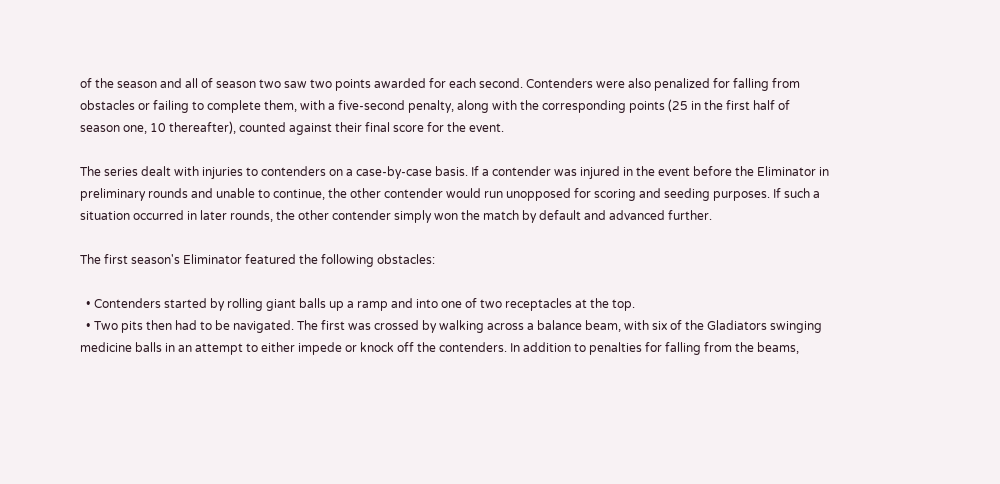of the season and all of season two saw two points awarded for each second. Contenders were also penalized for falling from obstacles or failing to complete them, with a five-second penalty, along with the corresponding points (25 in the first half of season one, 10 thereafter), counted against their final score for the event.

The series dealt with injuries to contenders on a case-by-case basis. If a contender was injured in the event before the Eliminator in preliminary rounds and unable to continue, the other contender would run unopposed for scoring and seeding purposes. If such a situation occurred in later rounds, the other contender simply won the match by default and advanced further.

The first season's Eliminator featured the following obstacles:

  • Contenders started by rolling giant balls up a ramp and into one of two receptacles at the top.
  • Two pits then had to be navigated. The first was crossed by walking across a balance beam, with six of the Gladiators swinging medicine balls in an attempt to either impede or knock off the contenders. In addition to penalties for falling from the beams,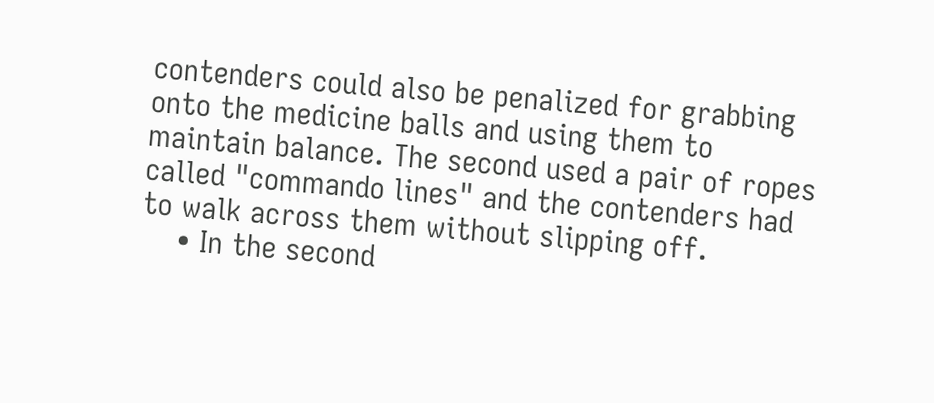contenders could also be penalized for grabbing onto the medicine balls and using them to maintain balance. The second used a pair of ropes called "commando lines" and the contenders had to walk across them without slipping off.
    • In the second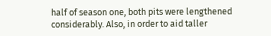half of season one, both pits were lengthened considerably. Also, in order to aid taller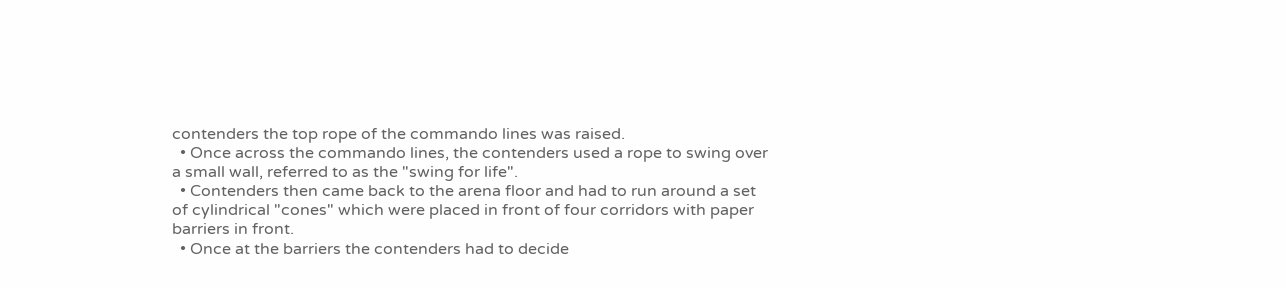contenders the top rope of the commando lines was raised.
  • Once across the commando lines, the contenders used a rope to swing over a small wall, referred to as the "swing for life".
  • Contenders then came back to the arena floor and had to run around a set of cylindrical "cones" which were placed in front of four corridors with paper barriers in front.
  • Once at the barriers the contenders had to decide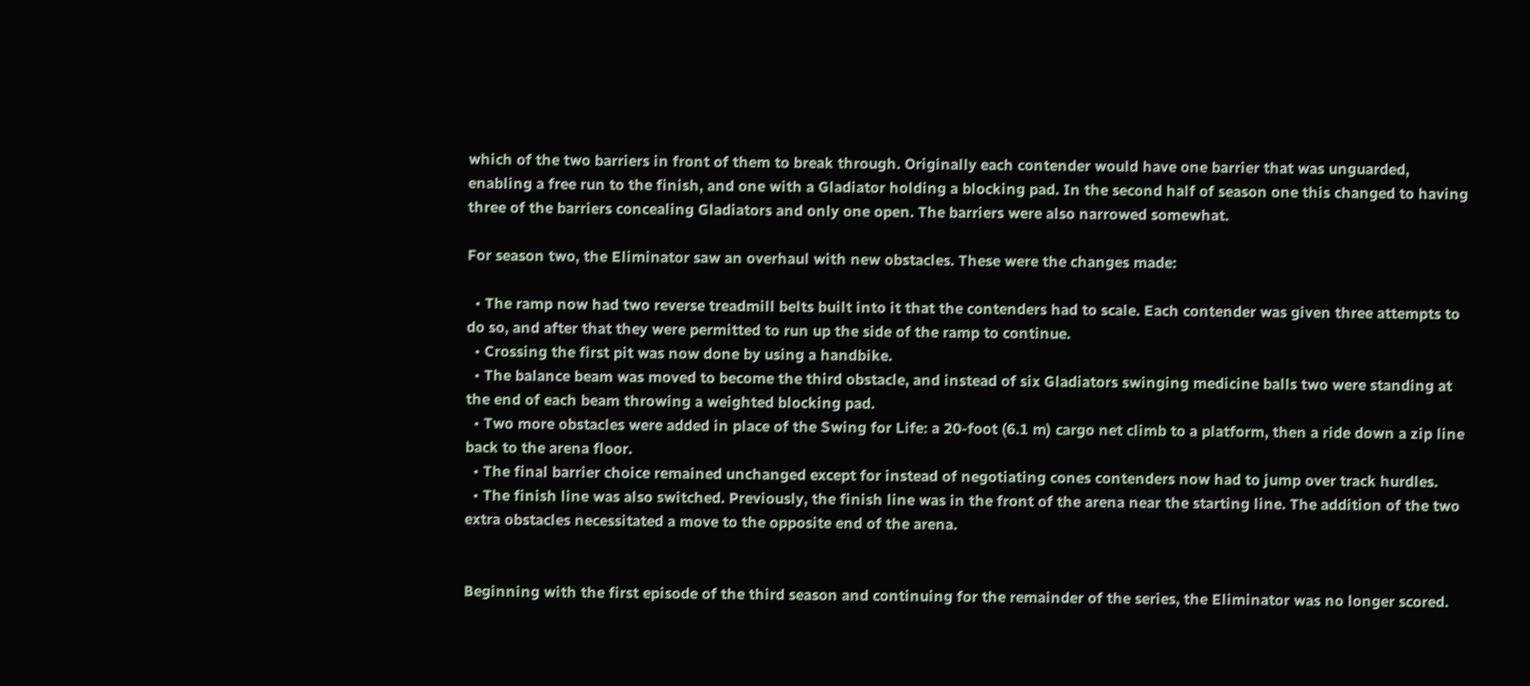which of the two barriers in front of them to break through. Originally each contender would have one barrier that was unguarded, enabling a free run to the finish, and one with a Gladiator holding a blocking pad. In the second half of season one this changed to having three of the barriers concealing Gladiators and only one open. The barriers were also narrowed somewhat.

For season two, the Eliminator saw an overhaul with new obstacles. These were the changes made:

  • The ramp now had two reverse treadmill belts built into it that the contenders had to scale. Each contender was given three attempts to do so, and after that they were permitted to run up the side of the ramp to continue.
  • Crossing the first pit was now done by using a handbike.
  • The balance beam was moved to become the third obstacle, and instead of six Gladiators swinging medicine balls two were standing at the end of each beam throwing a weighted blocking pad.
  • Two more obstacles were added in place of the Swing for Life: a 20-foot (6.1 m) cargo net climb to a platform, then a ride down a zip line back to the arena floor.
  • The final barrier choice remained unchanged except for instead of negotiating cones contenders now had to jump over track hurdles.
  • The finish line was also switched. Previously, the finish line was in the front of the arena near the starting line. The addition of the two extra obstacles necessitated a move to the opposite end of the arena.


Beginning with the first episode of the third season and continuing for the remainder of the series, the Eliminator was no longer scored.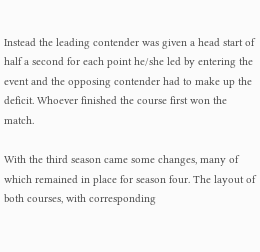Instead the leading contender was given a head start of half a second for each point he/she led by entering the event and the opposing contender had to make up the deficit. Whoever finished the course first won the match.

With the third season came some changes, many of which remained in place for season four. The layout of both courses, with corresponding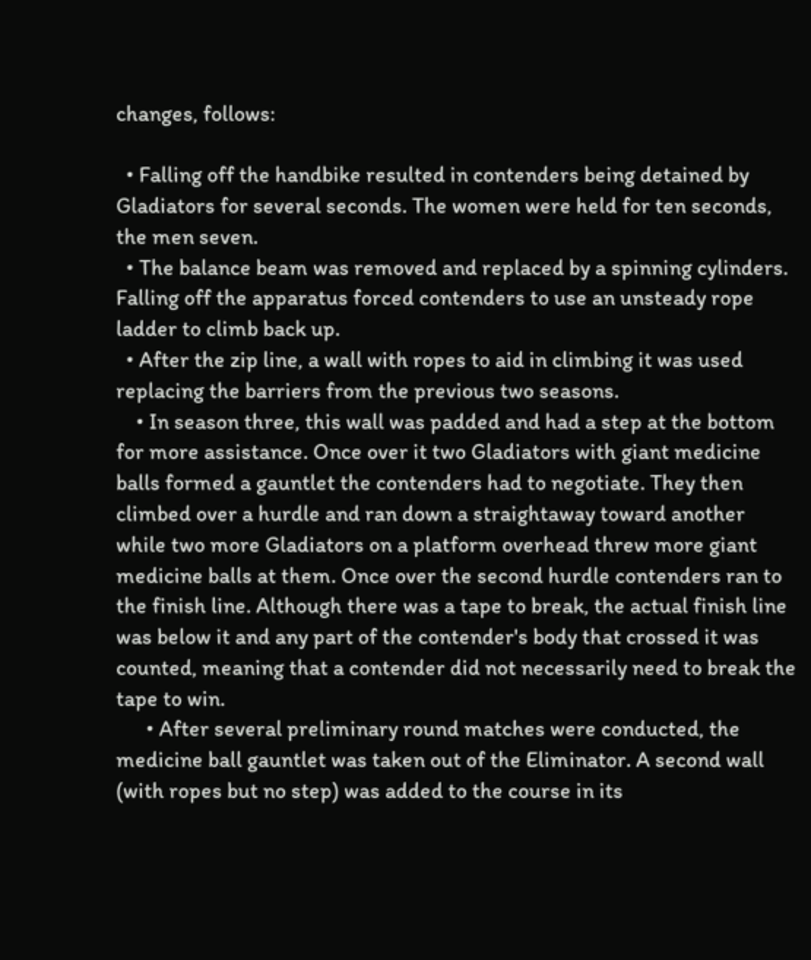changes, follows:

  • Falling off the handbike resulted in contenders being detained by Gladiators for several seconds. The women were held for ten seconds, the men seven.
  • The balance beam was removed and replaced by a spinning cylinders. Falling off the apparatus forced contenders to use an unsteady rope ladder to climb back up.
  • After the zip line, a wall with ropes to aid in climbing it was used replacing the barriers from the previous two seasons.
    • In season three, this wall was padded and had a step at the bottom for more assistance. Once over it two Gladiators with giant medicine balls formed a gauntlet the contenders had to negotiate. They then climbed over a hurdle and ran down a straightaway toward another while two more Gladiators on a platform overhead threw more giant medicine balls at them. Once over the second hurdle contenders ran to the finish line. Although there was a tape to break, the actual finish line was below it and any part of the contender's body that crossed it was counted, meaning that a contender did not necessarily need to break the tape to win.
      • After several preliminary round matches were conducted, the medicine ball gauntlet was taken out of the Eliminator. A second wall (with ropes but no step) was added to the course in its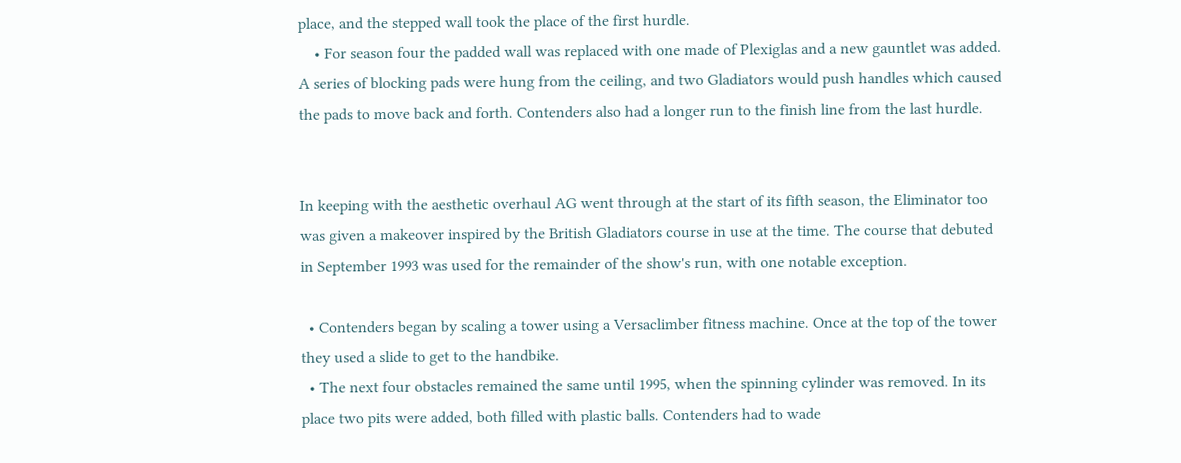place, and the stepped wall took the place of the first hurdle.
    • For season four the padded wall was replaced with one made of Plexiglas and a new gauntlet was added. A series of blocking pads were hung from the ceiling, and two Gladiators would push handles which caused the pads to move back and forth. Contenders also had a longer run to the finish line from the last hurdle.


In keeping with the aesthetic overhaul AG went through at the start of its fifth season, the Eliminator too was given a makeover inspired by the British Gladiators course in use at the time. The course that debuted in September 1993 was used for the remainder of the show's run, with one notable exception.

  • Contenders began by scaling a tower using a Versaclimber fitness machine. Once at the top of the tower they used a slide to get to the handbike.
  • The next four obstacles remained the same until 1995, when the spinning cylinder was removed. In its place two pits were added, both filled with plastic balls. Contenders had to wade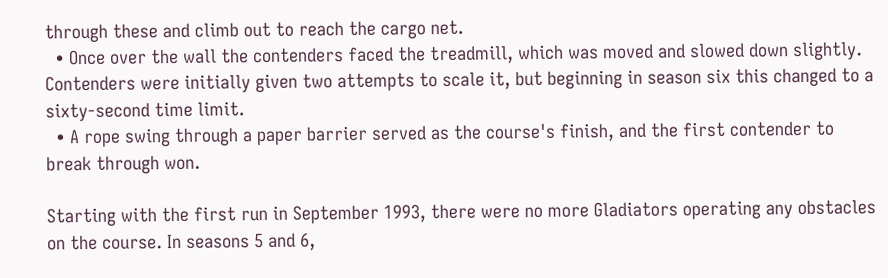through these and climb out to reach the cargo net.
  • Once over the wall the contenders faced the treadmill, which was moved and slowed down slightly. Contenders were initially given two attempts to scale it, but beginning in season six this changed to a sixty-second time limit.
  • A rope swing through a paper barrier served as the course's finish, and the first contender to break through won.

Starting with the first run in September 1993, there were no more Gladiators operating any obstacles on the course. In seasons 5 and 6,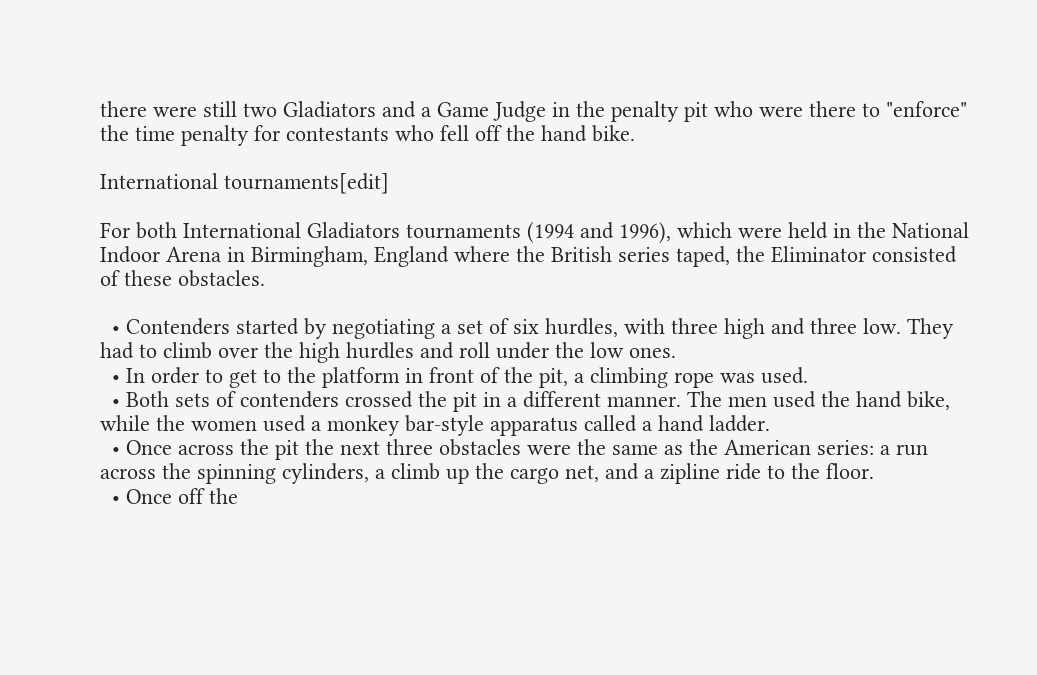there were still two Gladiators and a Game Judge in the penalty pit who were there to "enforce" the time penalty for contestants who fell off the hand bike.

International tournaments[edit]

For both International Gladiators tournaments (1994 and 1996), which were held in the National Indoor Arena in Birmingham, England where the British series taped, the Eliminator consisted of these obstacles.

  • Contenders started by negotiating a set of six hurdles, with three high and three low. They had to climb over the high hurdles and roll under the low ones.
  • In order to get to the platform in front of the pit, a climbing rope was used.
  • Both sets of contenders crossed the pit in a different manner. The men used the hand bike, while the women used a monkey bar-style apparatus called a hand ladder.
  • Once across the pit the next three obstacles were the same as the American series: a run across the spinning cylinders, a climb up the cargo net, and a zipline ride to the floor.
  • Once off the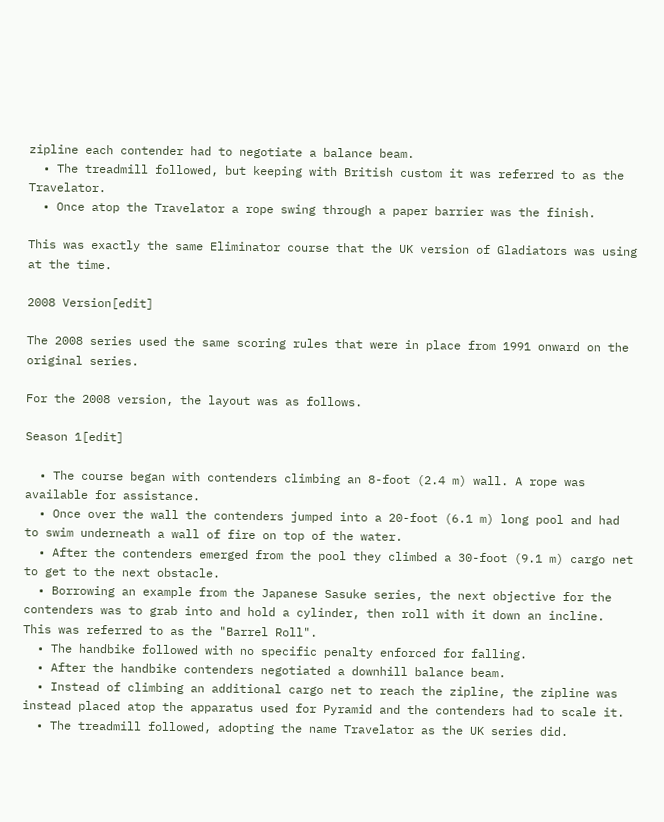zipline each contender had to negotiate a balance beam.
  • The treadmill followed, but keeping with British custom it was referred to as the Travelator.
  • Once atop the Travelator a rope swing through a paper barrier was the finish.

This was exactly the same Eliminator course that the UK version of Gladiators was using at the time.

2008 Version[edit]

The 2008 series used the same scoring rules that were in place from 1991 onward on the original series.

For the 2008 version, the layout was as follows.

Season 1[edit]

  • The course began with contenders climbing an 8-foot (2.4 m) wall. A rope was available for assistance.
  • Once over the wall the contenders jumped into a 20-foot (6.1 m) long pool and had to swim underneath a wall of fire on top of the water.
  • After the contenders emerged from the pool they climbed a 30-foot (9.1 m) cargo net to get to the next obstacle.
  • Borrowing an example from the Japanese Sasuke series, the next objective for the contenders was to grab into and hold a cylinder, then roll with it down an incline. This was referred to as the "Barrel Roll".
  • The handbike followed with no specific penalty enforced for falling.
  • After the handbike contenders negotiated a downhill balance beam.
  • Instead of climbing an additional cargo net to reach the zipline, the zipline was instead placed atop the apparatus used for Pyramid and the contenders had to scale it.
  • The treadmill followed, adopting the name Travelator as the UK series did.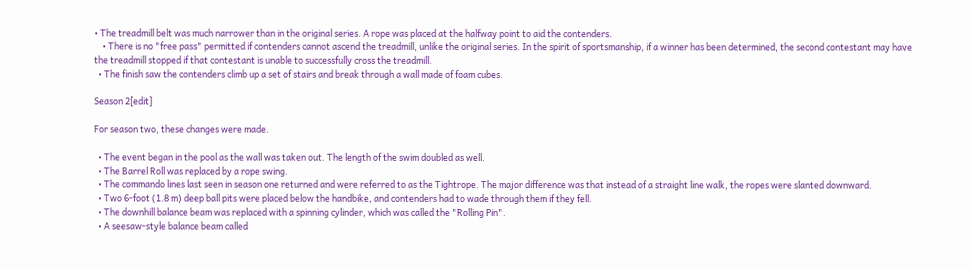• The treadmill belt was much narrower than in the original series. A rope was placed at the halfway point to aid the contenders.
    • There is no "free pass" permitted if contenders cannot ascend the treadmill, unlike the original series. In the spirit of sportsmanship, if a winner has been determined, the second contestant may have the treadmill stopped if that contestant is unable to successfully cross the treadmill.
  • The finish saw the contenders climb up a set of stairs and break through a wall made of foam cubes.

Season 2[edit]

For season two, these changes were made.

  • The event began in the pool as the wall was taken out. The length of the swim doubled as well.
  • The Barrel Roll was replaced by a rope swing.
  • The commando lines last seen in season one returned and were referred to as the Tightrope. The major difference was that instead of a straight line walk, the ropes were slanted downward.
  • Two 6-foot (1.8 m) deep ball pits were placed below the handbike, and contenders had to wade through them if they fell.
  • The downhill balance beam was replaced with a spinning cylinder, which was called the "Rolling Pin".
  • A seesaw-style balance beam called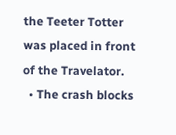the Teeter Totter was placed in front of the Travelator.
  • The crash blocks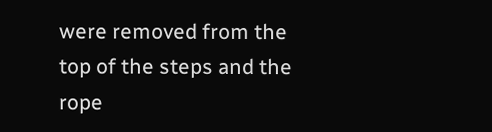were removed from the top of the steps and the rope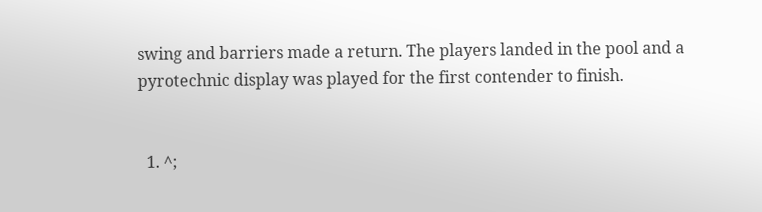swing and barriers made a return. The players landed in the pool and a pyrotechnic display was played for the first contender to finish.


  1. ^;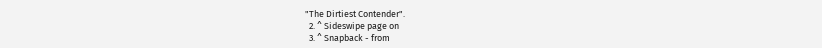"The Dirtiest Contender".
  2. ^ Sideswipe page on
  3. ^ Snapback - from